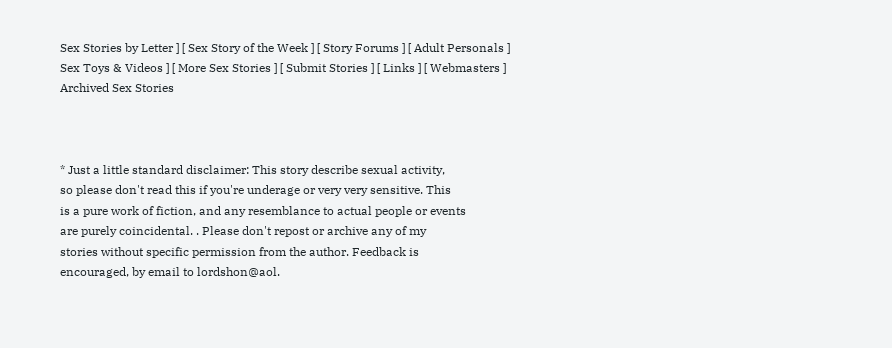Sex Stories by Letter ] [ Sex Story of the Week ] [ Story Forums ] [ Adult Personals ]
Sex Toys & Videos ] [ More Sex Stories ] [ Submit Stories ] [ Links ] [ Webmasters ]
Archived Sex Stories



* Just a little standard disclaimer: This story describe sexual activity,
so please don't read this if you're underage or very very sensitive. This
is a pure work of fiction, and any resemblance to actual people or events
are purely coincidental. . Please don't repost or archive any of my
stories without specific permission from the author. Feedback is
encouraged, by email to lordshon@aol.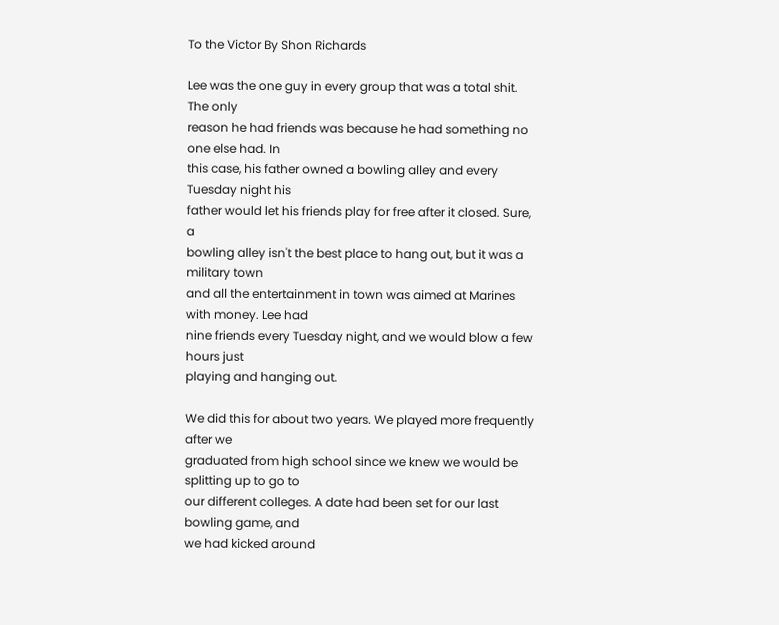To the Victor By Shon Richards

Lee was the one guy in every group that was a total shit. The only
reason he had friends was because he had something no one else had. In
this case, his father owned a bowling alley and every Tuesday night his
father would let his friends play for free after it closed. Sure, a
bowling alley isn't the best place to hang out, but it was a military town
and all the entertainment in town was aimed at Marines with money. Lee had
nine friends every Tuesday night, and we would blow a few hours just
playing and hanging out.

We did this for about two years. We played more frequently after we
graduated from high school since we knew we would be splitting up to go to
our different colleges. A date had been set for our last bowling game, and
we had kicked around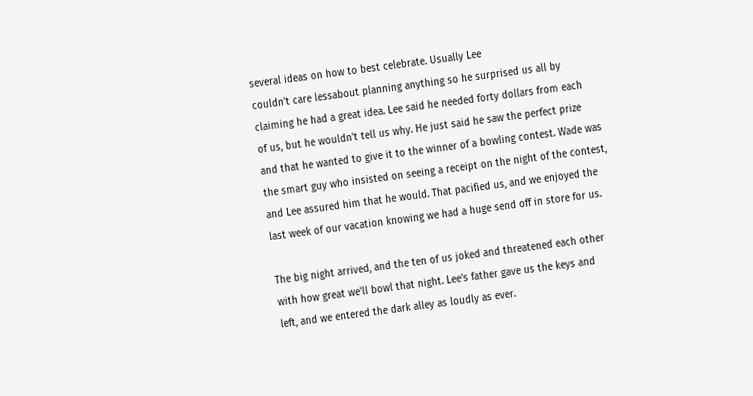several ideas on how to best celebrate. Usually Lee
couldn't care lessabout planning anything so he surprised us all by
claiming he had a great idea. Lee said he needed forty dollars from each
of us, but he wouldn't tell us why. He just said he saw the perfect prize
and that he wanted to give it to the winner of a bowling contest. Wade was
the smart guy who insisted on seeing a receipt on the night of the contest,
and Lee assured him that he would. That pacified us, and we enjoyed the
last week of our vacation knowing we had a huge send off in store for us.

The big night arrived, and the ten of us joked and threatened each other
with how great we'll bowl that night. Lee's father gave us the keys and
left, and we entered the dark alley as loudly as ever.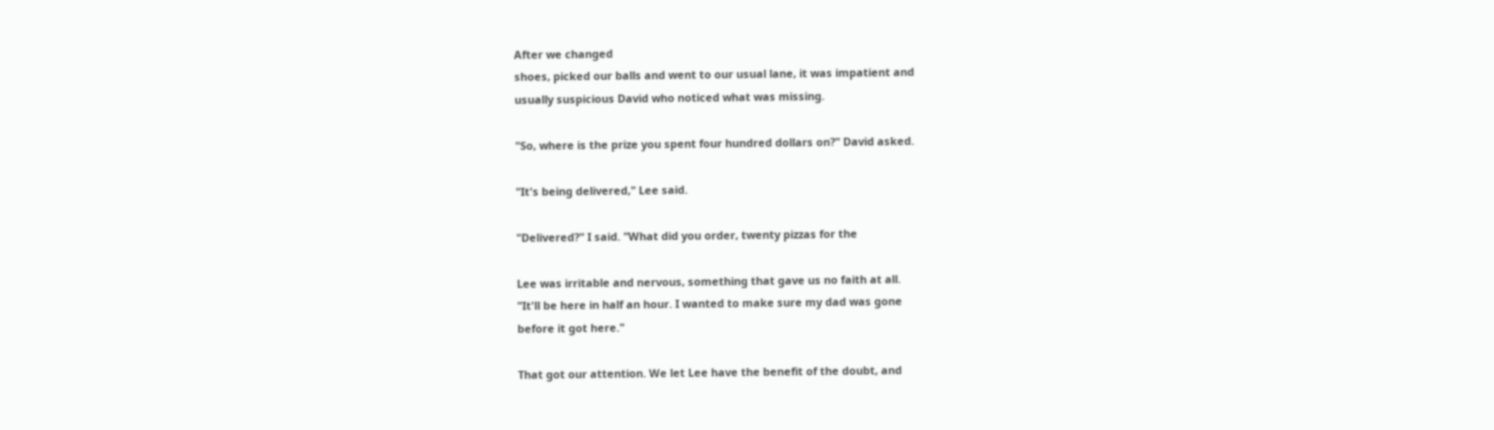After we changed
shoes, picked our balls and went to our usual lane, it was impatient and
usually suspicious David who noticed what was missing.

"So, where is the prize you spent four hundred dollars on?" David asked.

"It's being delivered," Lee said.

"Delivered?" I said. "What did you order, twenty pizzas for the

Lee was irritable and nervous, something that gave us no faith at all.
"It'll be here in half an hour. I wanted to make sure my dad was gone
before it got here."

That got our attention. We let Lee have the benefit of the doubt, and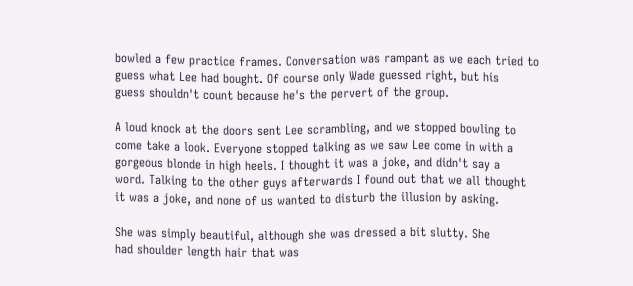bowled a few practice frames. Conversation was rampant as we each tried to
guess what Lee had bought. Of course only Wade guessed right, but his
guess shouldn't count because he's the pervert of the group.

A loud knock at the doors sent Lee scrambling, and we stopped bowling to
come take a look. Everyone stopped talking as we saw Lee come in with a
gorgeous blonde in high heels. I thought it was a joke, and didn't say a
word. Talking to the other guys afterwards I found out that we all thought
it was a joke, and none of us wanted to disturb the illusion by asking.

She was simply beautiful, although she was dressed a bit slutty. She
had shoulder length hair that was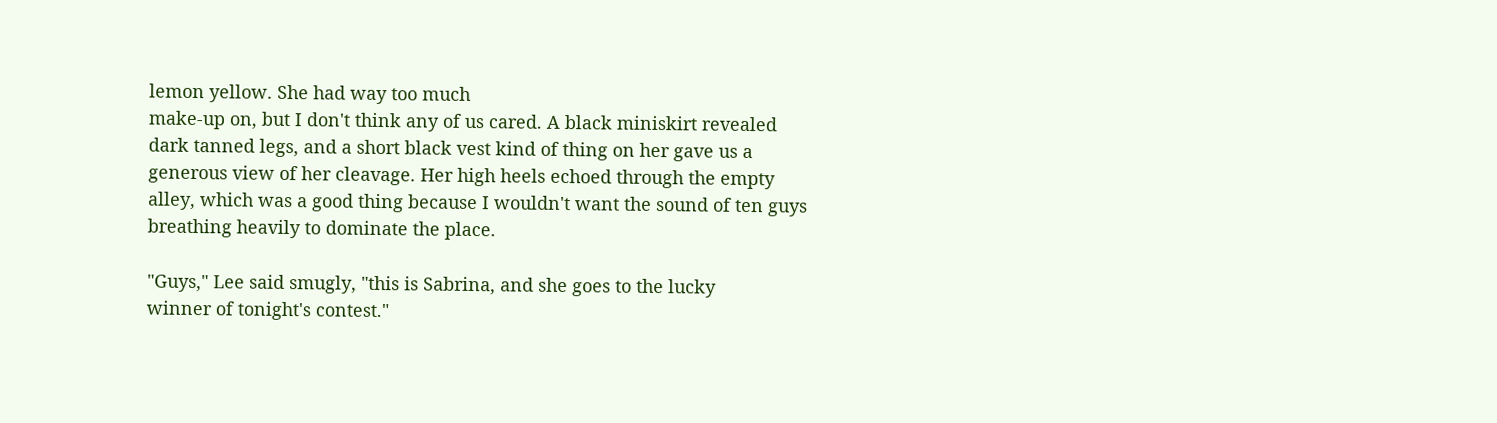lemon yellow. She had way too much
make-up on, but I don't think any of us cared. A black miniskirt revealed
dark tanned legs, and a short black vest kind of thing on her gave us a
generous view of her cleavage. Her high heels echoed through the empty
alley, which was a good thing because I wouldn't want the sound of ten guys breathing heavily to dominate the place.

"Guys," Lee said smugly, "this is Sabrina, and she goes to the lucky
winner of tonight's contest."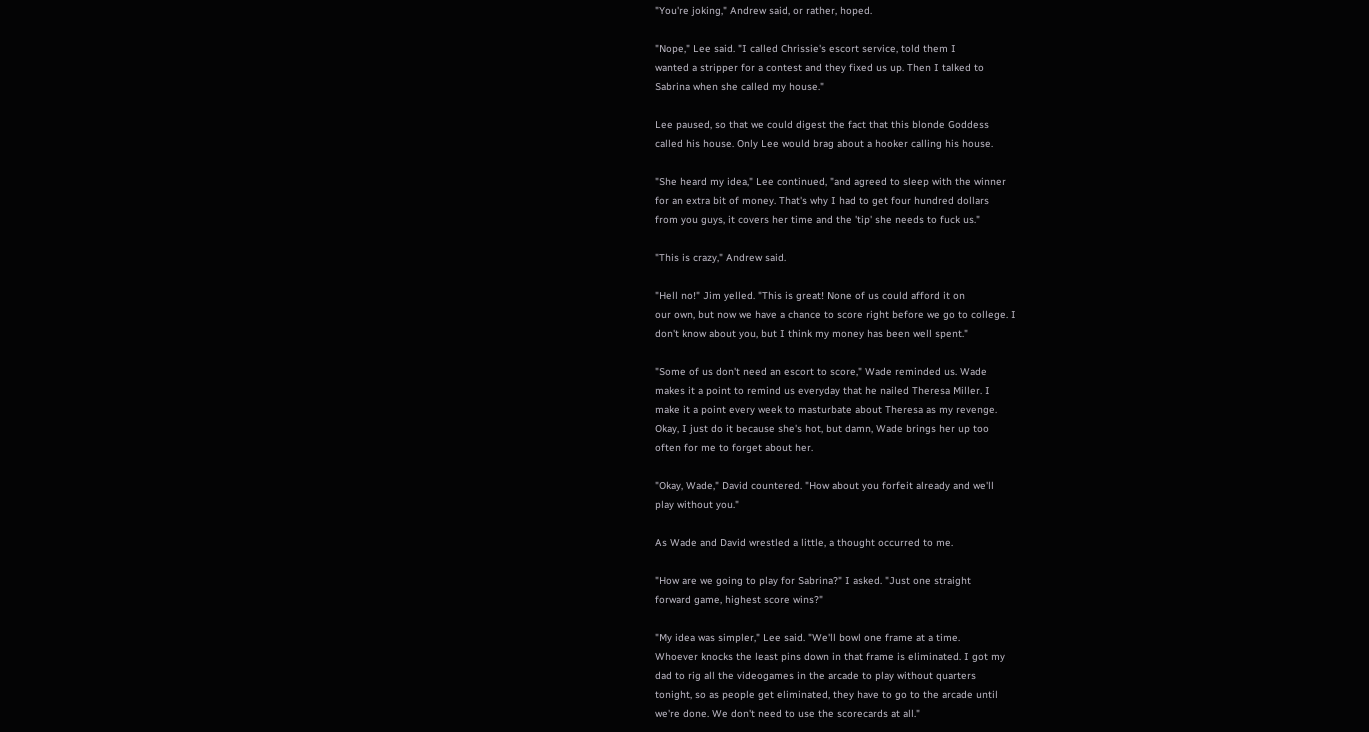"You're joking," Andrew said, or rather, hoped.

"Nope," Lee said. "I called Chrissie's escort service, told them I
wanted a stripper for a contest and they fixed us up. Then I talked to
Sabrina when she called my house."

Lee paused, so that we could digest the fact that this blonde Goddess
called his house. Only Lee would brag about a hooker calling his house.

"She heard my idea," Lee continued, "and agreed to sleep with the winner
for an extra bit of money. That's why I had to get four hundred dollars
from you guys, it covers her time and the 'tip' she needs to fuck us."

"This is crazy," Andrew said.

"Hell no!" Jim yelled. "This is great! None of us could afford it on
our own, but now we have a chance to score right before we go to college. I
don't know about you, but I think my money has been well spent."

"Some of us don't need an escort to score," Wade reminded us. Wade
makes it a point to remind us everyday that he nailed Theresa Miller. I
make it a point every week to masturbate about Theresa as my revenge.
Okay, I just do it because she's hot, but damn, Wade brings her up too
often for me to forget about her.

"Okay, Wade," David countered. "How about you forfeit already and we'll
play without you."

As Wade and David wrestled a little, a thought occurred to me.

"How are we going to play for Sabrina?" I asked. "Just one straight
forward game, highest score wins?"

"My idea was simpler," Lee said. "We'll bowl one frame at a time.
Whoever knocks the least pins down in that frame is eliminated. I got my
dad to rig all the videogames in the arcade to play without quarters
tonight, so as people get eliminated, they have to go to the arcade until
we're done. We don't need to use the scorecards at all."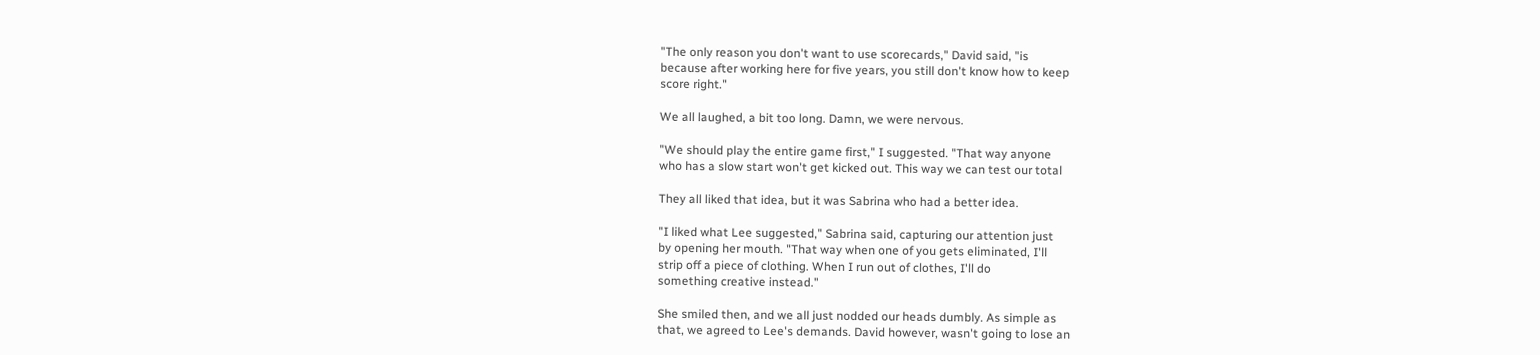"The only reason you don't want to use scorecards," David said, "is
because after working here for five years, you still don't know how to keep
score right."

We all laughed, a bit too long. Damn, we were nervous.

"We should play the entire game first," I suggested. "That way anyone
who has a slow start won't get kicked out. This way we can test our total

They all liked that idea, but it was Sabrina who had a better idea.

"I liked what Lee suggested," Sabrina said, capturing our attention just
by opening her mouth. "That way when one of you gets eliminated, I'll
strip off a piece of clothing. When I run out of clothes, I'll do
something creative instead."

She smiled then, and we all just nodded our heads dumbly. As simple as
that, we agreed to Lee's demands. David however, wasn't going to lose an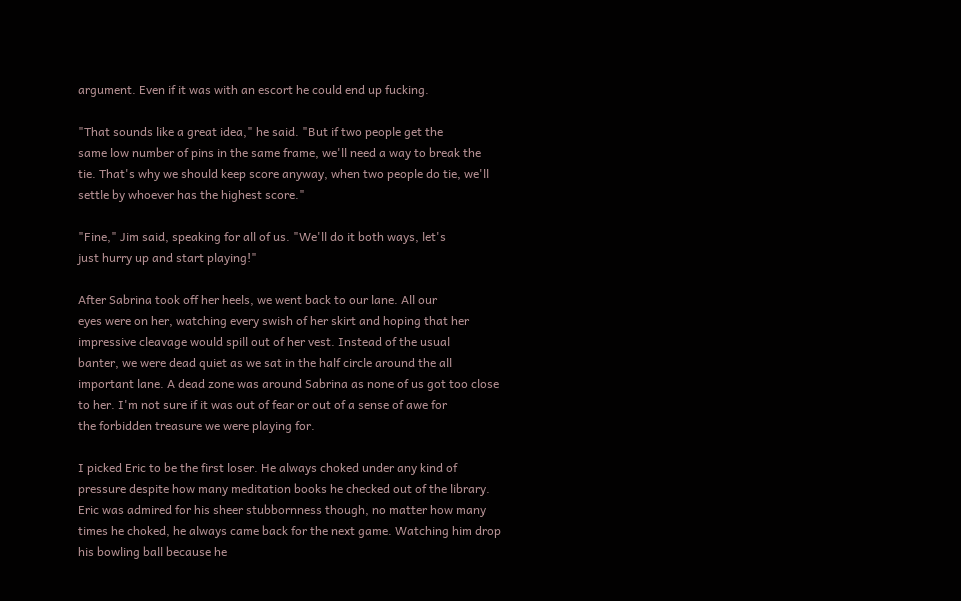argument. Even if it was with an escort he could end up fucking.

"That sounds like a great idea," he said. "But if two people get the
same low number of pins in the same frame, we'll need a way to break the
tie. That's why we should keep score anyway, when two people do tie, we'll
settle by whoever has the highest score."

"Fine," Jim said, speaking for all of us. "We'll do it both ways, let's
just hurry up and start playing!"

After Sabrina took off her heels, we went back to our lane. All our
eyes were on her, watching every swish of her skirt and hoping that her
impressive cleavage would spill out of her vest. Instead of the usual
banter, we were dead quiet as we sat in the half circle around the all
important lane. A dead zone was around Sabrina as none of us got too close
to her. I'm not sure if it was out of fear or out of a sense of awe for
the forbidden treasure we were playing for.

I picked Eric to be the first loser. He always choked under any kind of
pressure despite how many meditation books he checked out of the library.
Eric was admired for his sheer stubbornness though, no matter how many
times he choked, he always came back for the next game. Watching him drop
his bowling ball because he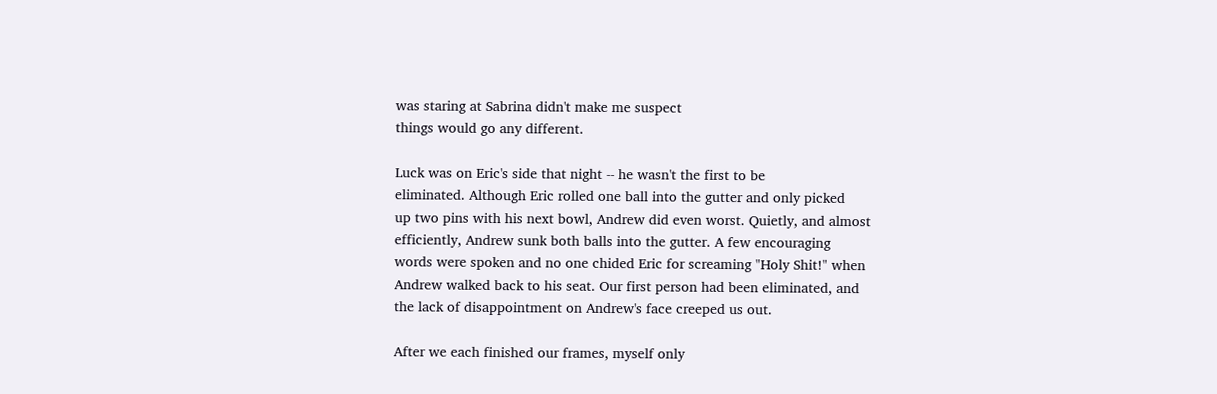was staring at Sabrina didn't make me suspect
things would go any different.

Luck was on Eric's side that night -- he wasn't the first to be
eliminated. Although Eric rolled one ball into the gutter and only picked
up two pins with his next bowl, Andrew did even worst. Quietly, and almost
efficiently, Andrew sunk both balls into the gutter. A few encouraging
words were spoken and no one chided Eric for screaming "Holy Shit!" when
Andrew walked back to his seat. Our first person had been eliminated, and
the lack of disappointment on Andrew's face creeped us out.

After we each finished our frames, myself only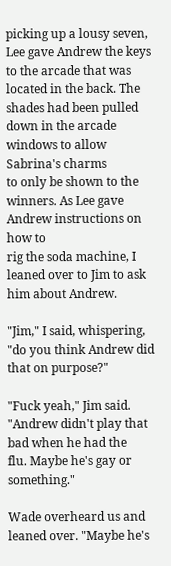picking up a lousy seven,
Lee gave Andrew the keys to the arcade that was located in the back. The
shades had been pulled down in the arcade windows to allow Sabrina's charms
to only be shown to the winners. As Lee gave Andrew instructions on how to
rig the soda machine, I leaned over to Jim to ask him about Andrew.

"Jim," I said, whispering, "do you think Andrew did that on purpose?"

"Fuck yeah," Jim said. "Andrew didn't play that bad when he had the
flu. Maybe he's gay or something."

Wade overheard us and leaned over. "Maybe he's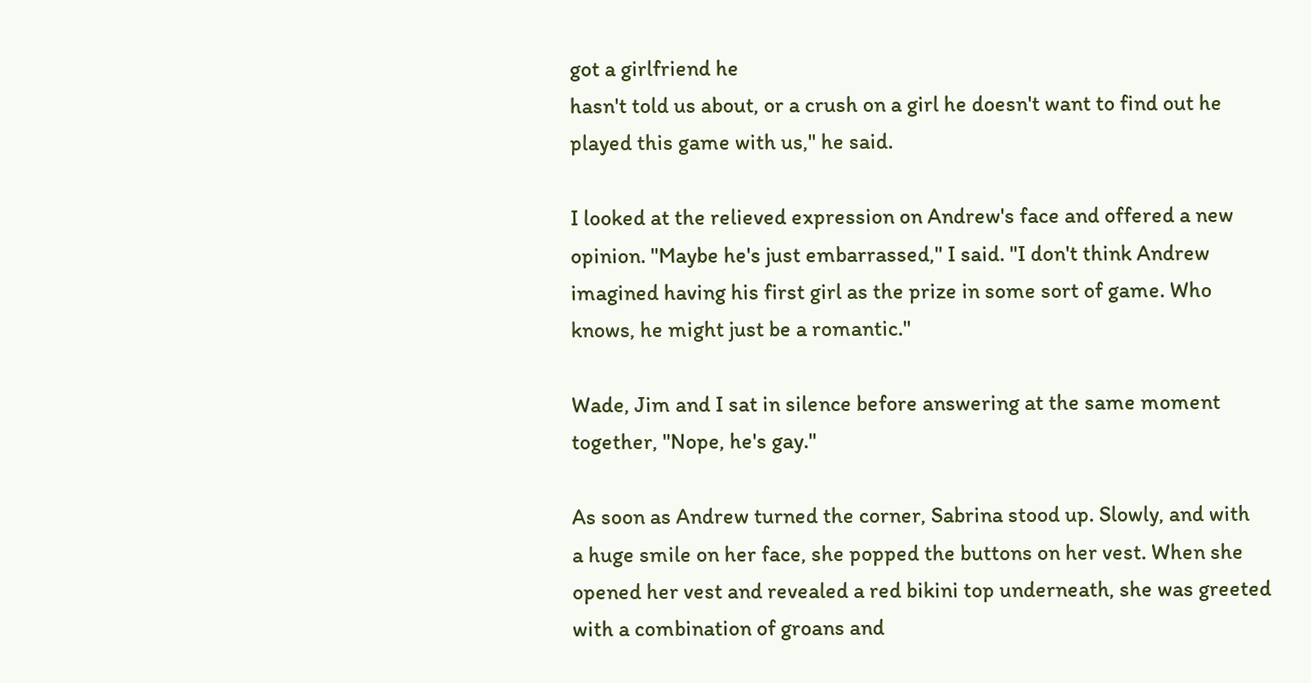got a girlfriend he
hasn't told us about, or a crush on a girl he doesn't want to find out he
played this game with us," he said.

I looked at the relieved expression on Andrew's face and offered a new
opinion. "Maybe he's just embarrassed," I said. "I don't think Andrew
imagined having his first girl as the prize in some sort of game. Who
knows, he might just be a romantic."

Wade, Jim and I sat in silence before answering at the same moment
together, "Nope, he's gay."

As soon as Andrew turned the corner, Sabrina stood up. Slowly, and with
a huge smile on her face, she popped the buttons on her vest. When she
opened her vest and revealed a red bikini top underneath, she was greeted
with a combination of groans and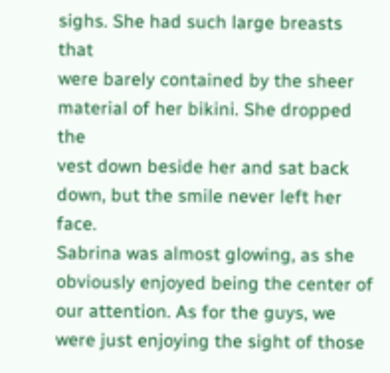sighs. She had such large breasts that
were barely contained by the sheer material of her bikini. She dropped the
vest down beside her and sat back down, but the smile never left her face.
Sabrina was almost glowing, as she obviously enjoyed being the center of
our attention. As for the guys, we were just enjoying the sight of those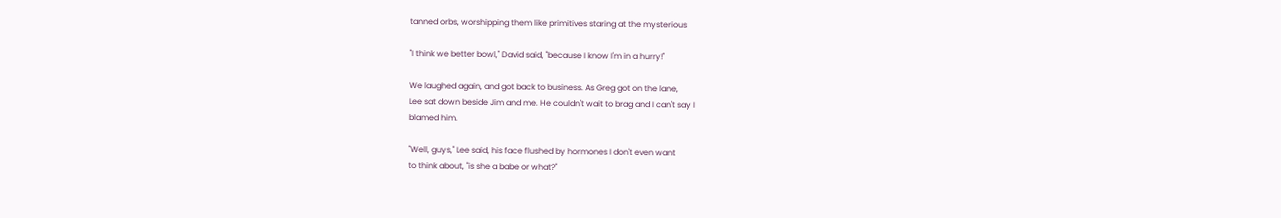tanned orbs, worshipping them like primitives staring at the mysterious

"I think we better bowl," David said, "because I know I'm in a hurry!"

We laughed again, and got back to business. As Greg got on the lane,
Lee sat down beside Jim and me. He couldn't wait to brag and I can't say I
blamed him.

"Well, guys," Lee said, his face flushed by hormones I don't even want
to think about, "is she a babe or what?"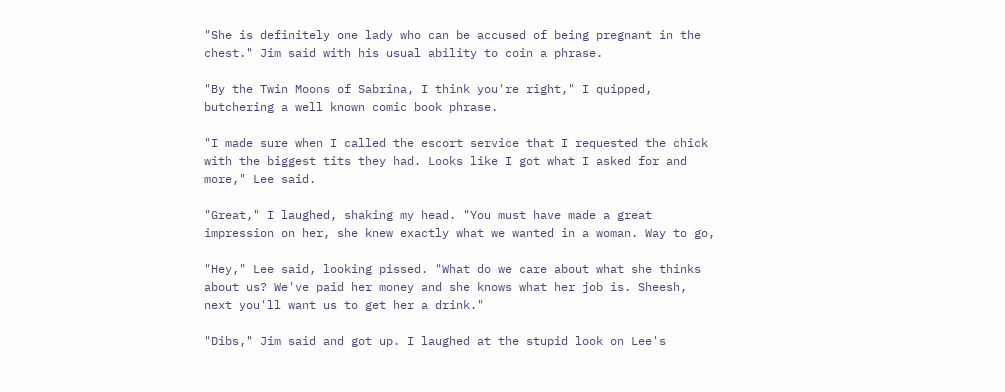"She is definitely one lady who can be accused of being pregnant in the
chest." Jim said with his usual ability to coin a phrase.

"By the Twin Moons of Sabrina, I think you're right," I quipped,
butchering a well known comic book phrase.

"I made sure when I called the escort service that I requested the chick
with the biggest tits they had. Looks like I got what I asked for and
more," Lee said.

"Great," I laughed, shaking my head. "You must have made a great
impression on her, she knew exactly what we wanted in a woman. Way to go,

"Hey," Lee said, looking pissed. "What do we care about what she thinks
about us? We've paid her money and she knows what her job is. Sheesh,
next you'll want us to get her a drink."

"Dibs," Jim said and got up. I laughed at the stupid look on Lee's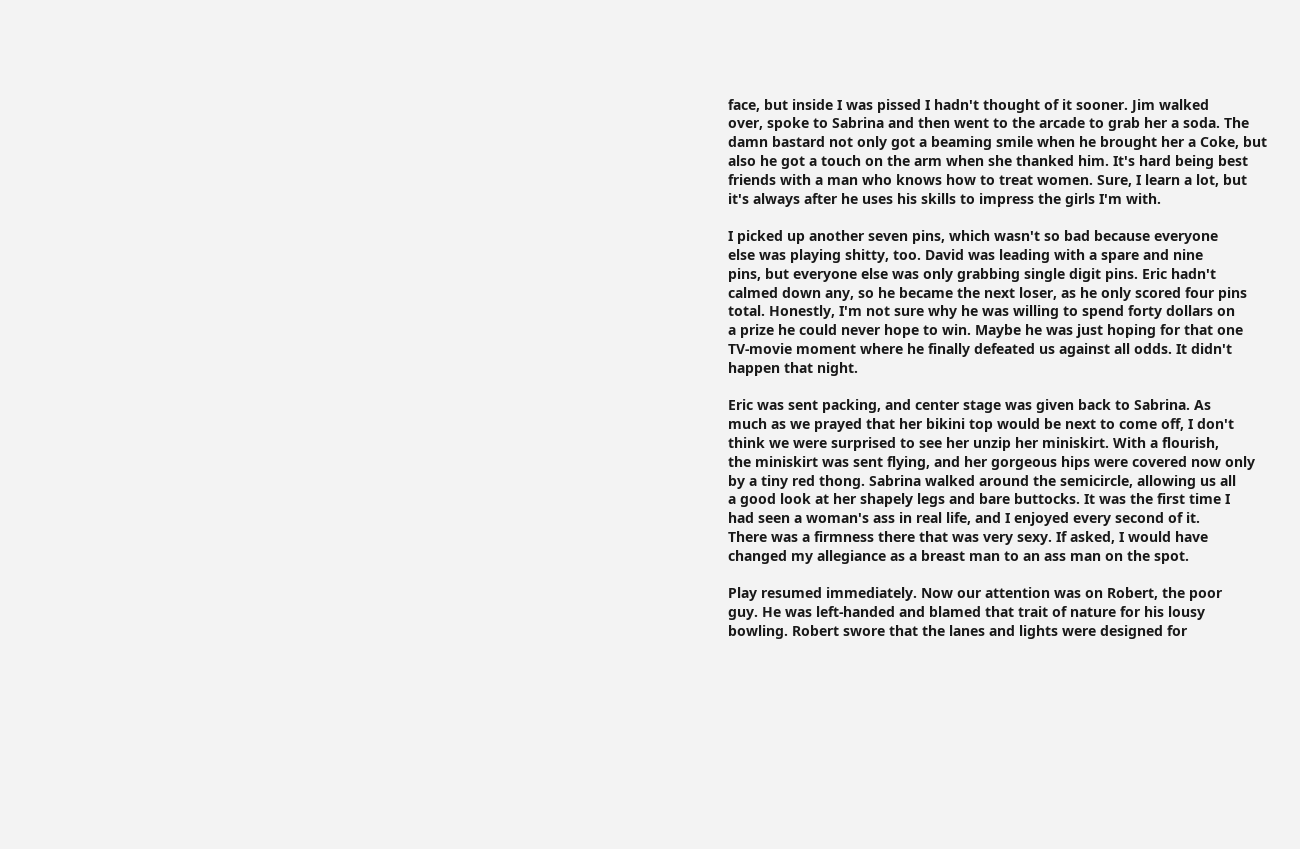face, but inside I was pissed I hadn't thought of it sooner. Jim walked
over, spoke to Sabrina and then went to the arcade to grab her a soda. The
damn bastard not only got a beaming smile when he brought her a Coke, but
also he got a touch on the arm when she thanked him. It's hard being best
friends with a man who knows how to treat women. Sure, I learn a lot, but
it's always after he uses his skills to impress the girls I'm with.

I picked up another seven pins, which wasn't so bad because everyone
else was playing shitty, too. David was leading with a spare and nine
pins, but everyone else was only grabbing single digit pins. Eric hadn't
calmed down any, so he became the next loser, as he only scored four pins
total. Honestly, I'm not sure why he was willing to spend forty dollars on
a prize he could never hope to win. Maybe he was just hoping for that one
TV-movie moment where he finally defeated us against all odds. It didn't
happen that night.

Eric was sent packing, and center stage was given back to Sabrina. As
much as we prayed that her bikini top would be next to come off, I don't
think we were surprised to see her unzip her miniskirt. With a flourish,
the miniskirt was sent flying, and her gorgeous hips were covered now only
by a tiny red thong. Sabrina walked around the semicircle, allowing us all
a good look at her shapely legs and bare buttocks. It was the first time I
had seen a woman's ass in real life, and I enjoyed every second of it.
There was a firmness there that was very sexy. If asked, I would have
changed my allegiance as a breast man to an ass man on the spot.

Play resumed immediately. Now our attention was on Robert, the poor
guy. He was left-handed and blamed that trait of nature for his lousy
bowling. Robert swore that the lanes and lights were designed for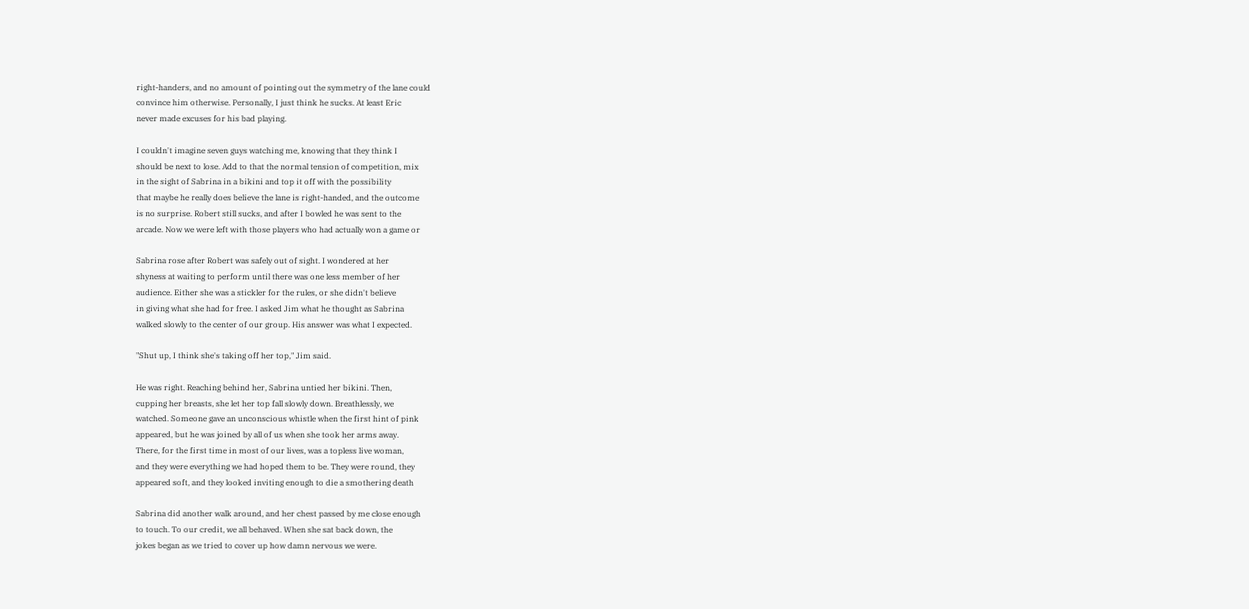right-handers, and no amount of pointing out the symmetry of the lane could
convince him otherwise. Personally, I just think he sucks. At least Eric
never made excuses for his bad playing.

I couldn't imagine seven guys watching me, knowing that they think I
should be next to lose. Add to that the normal tension of competition, mix
in the sight of Sabrina in a bikini and top it off with the possibility
that maybe he really does believe the lane is right-handed, and the outcome
is no surprise. Robert still sucks, and after I bowled he was sent to the
arcade. Now we were left with those players who had actually won a game or

Sabrina rose after Robert was safely out of sight. I wondered at her
shyness at waiting to perform until there was one less member of her
audience. Either she was a stickler for the rules, or she didn't believe
in giving what she had for free. I asked Jim what he thought as Sabrina
walked slowly to the center of our group. His answer was what I expected.

"Shut up, I think she's taking off her top," Jim said.

He was right. Reaching behind her, Sabrina untied her bikini. Then,
cupping her breasts, she let her top fall slowly down. Breathlessly, we
watched. Someone gave an unconscious whistle when the first hint of pink
appeared, but he was joined by all of us when she took her arms away.
There, for the first time in most of our lives, was a topless live woman,
and they were everything we had hoped them to be. They were round, they
appeared soft, and they looked inviting enough to die a smothering death

Sabrina did another walk around, and her chest passed by me close enough
to touch. To our credit, we all behaved. When she sat back down, the
jokes began as we tried to cover up how damn nervous we were.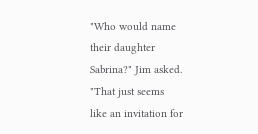"Who would name their daughter Sabrina?" Jim asked. "That just seems
like an invitation for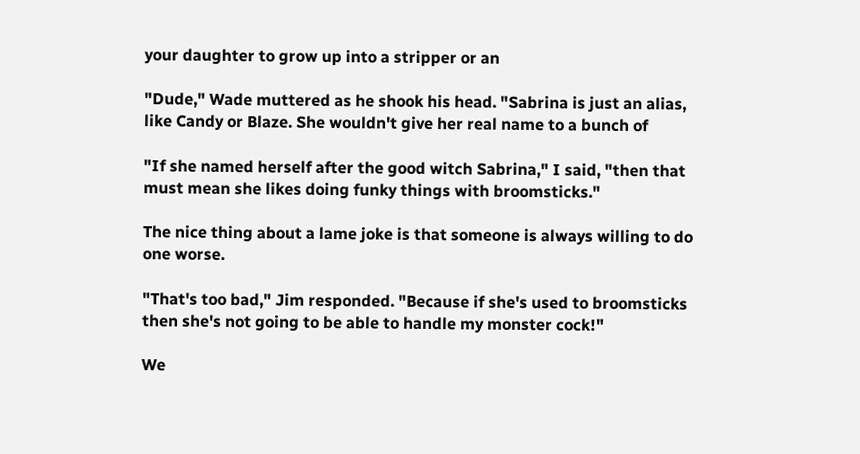your daughter to grow up into a stripper or an

"Dude," Wade muttered as he shook his head. "Sabrina is just an alias,
like Candy or Blaze. She wouldn't give her real name to a bunch of

"If she named herself after the good witch Sabrina," I said, "then that
must mean she likes doing funky things with broomsticks."

The nice thing about a lame joke is that someone is always willing to do
one worse.

"That's too bad," Jim responded. "Because if she's used to broomsticks
then she's not going to be able to handle my monster cock!"

We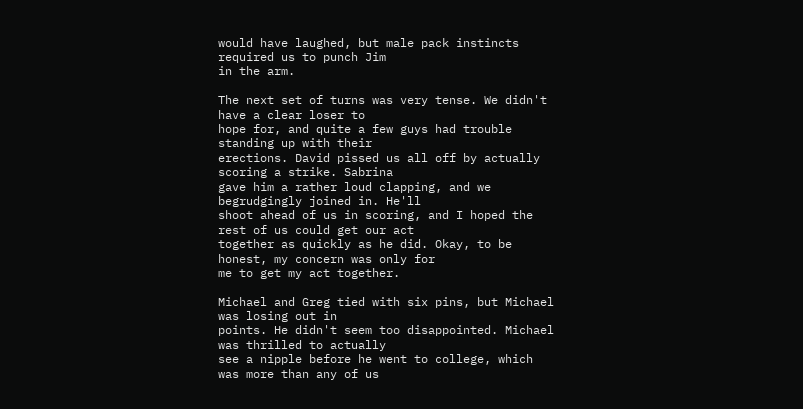would have laughed, but male pack instincts required us to punch Jim
in the arm.

The next set of turns was very tense. We didn't have a clear loser to
hope for, and quite a few guys had trouble standing up with their
erections. David pissed us all off by actually scoring a strike. Sabrina
gave him a rather loud clapping, and we begrudgingly joined in. He'll
shoot ahead of us in scoring, and I hoped the rest of us could get our act
together as quickly as he did. Okay, to be honest, my concern was only for
me to get my act together.

Michael and Greg tied with six pins, but Michael was losing out in
points. He didn't seem too disappointed. Michael was thrilled to actually
see a nipple before he went to college, which was more than any of us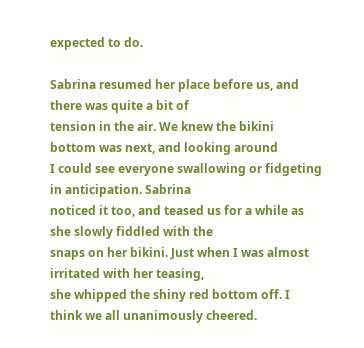expected to do.

Sabrina resumed her place before us, and there was quite a bit of
tension in the air. We knew the bikini bottom was next, and looking around
I could see everyone swallowing or fidgeting in anticipation. Sabrina
noticed it too, and teased us for a while as she slowly fiddled with the
snaps on her bikini. Just when I was almost irritated with her teasing,
she whipped the shiny red bottom off. I think we all unanimously cheered.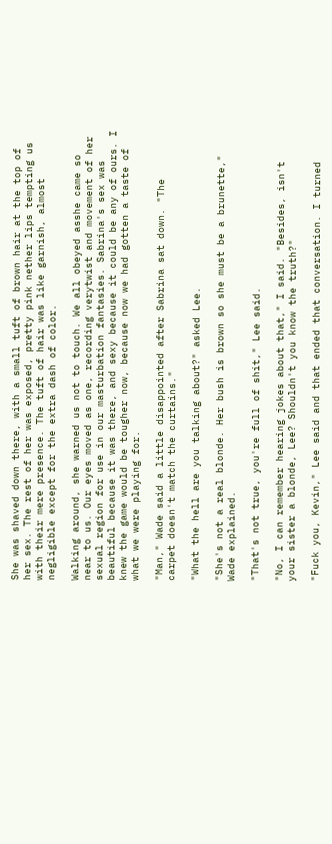She was shaved down there, with a small tuft of brown hair at the top of
her sex. The rest of her was exposed, pretty pink nether lips tempting us
with their mere presence. The tuft of hair was like garnish, almost
negligible except for the extra dash of color.

Walking around, she warned us not to touch. We all obeyed asshe came so
near to us. Our eyes moved as one, recording verytwist and movement of her
sexual region for use in our masturbation fantasies. Sabrina's sex was
beautiful because it was there, and sexy because it could be any of ours. I
knew the game would be tougher now, because now we had gotten a taste of
what we were playing for.

"Man," Wade said a little disappointed after Sabrina sat down. "The
carpet doesn't match the curtains."

"What the hell are you talking about?" asked Lee.

"She's not a real blonde. Her bush is brown so she must be a brunette,"
Wade explained.

"That's not true, you're full of shit," Lee said.

"No, I can remember hearing jokes about that," I said. "Besides, isn't
your sister a blonde, Lee? Shouldn't you know the truth?"

"Fuck you, Kevin," Lee said and that ended that conversation. I turned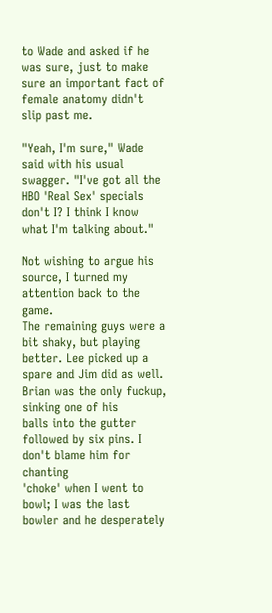to Wade and asked if he was sure, just to make sure an important fact of
female anatomy didn't slip past me.

"Yeah, I'm sure," Wade said with his usual swagger. "I've got all the
HBO 'Real Sex' specials don't I? I think I know what I'm talking about."

Not wishing to argue his source, I turned my attention back to the game.
The remaining guys were a bit shaky, but playing better. Lee picked up a
spare and Jim did as well. Brian was the only fuckup, sinking one of his
balls into the gutter followed by six pins. I don't blame him for chanting
'choke' when I went to bowl; I was the last bowler and he desperately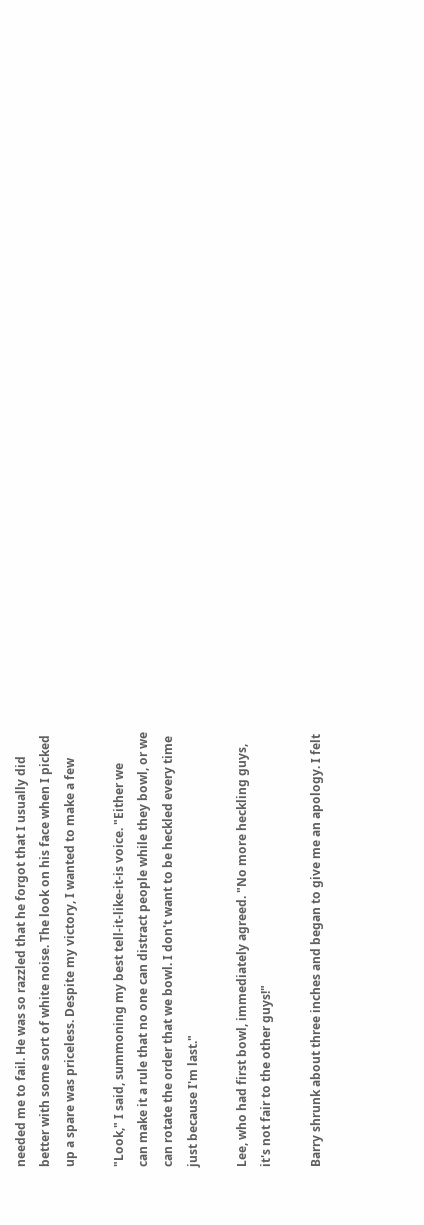needed me to fail. He was so razzled that he forgot that I usually did
better with some sort of white noise. The look on his face when I picked
up a spare was priceless. Despite my victory, I wanted to make a few

"Look," I said, summoning my best tell-it-like-it-is voice. "Either we
can make it a rule that no one can distract people while they bowl, or we
can rotate the order that we bowl. I don't want to be heckled every time
just because I'm last."

Lee, who had first bowl, immediately agreed. "No more heckling guys,
it's not fair to the other guys!"

Barry shrunk about three inches and began to give me an apology. I felt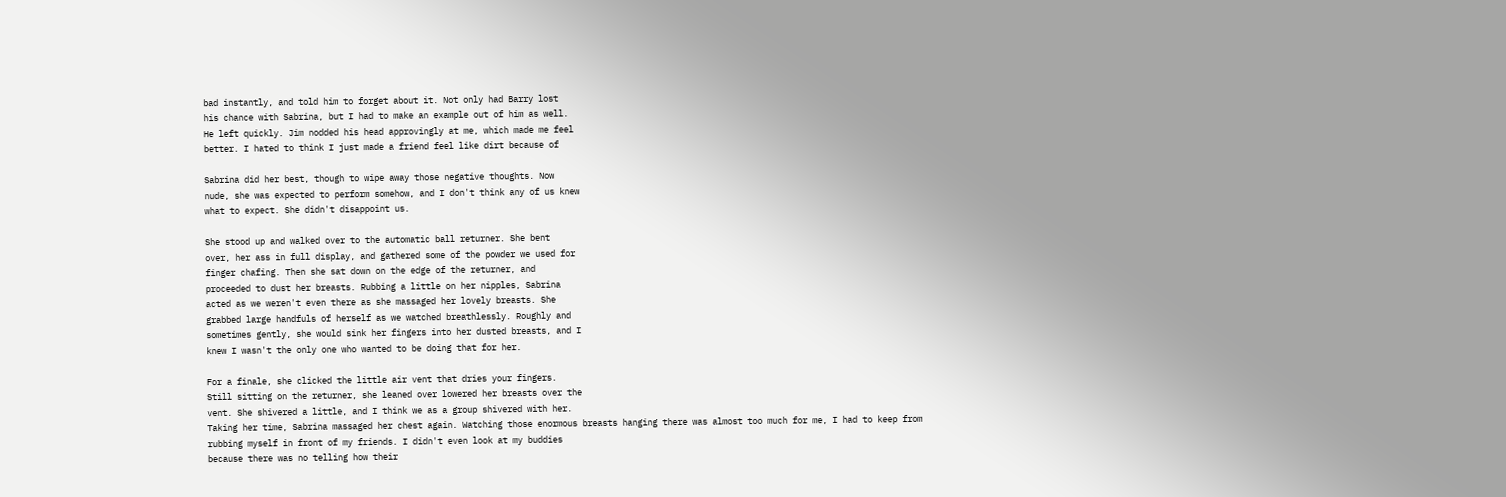bad instantly, and told him to forget about it. Not only had Barry lost
his chance with Sabrina, but I had to make an example out of him as well.
He left quickly. Jim nodded his head approvingly at me, which made me feel
better. I hated to think I just made a friend feel like dirt because of

Sabrina did her best, though to wipe away those negative thoughts. Now
nude, she was expected to perform somehow, and I don't think any of us knew
what to expect. She didn't disappoint us.

She stood up and walked over to the automatic ball returner. She bent
over, her ass in full display, and gathered some of the powder we used for
finger chafing. Then she sat down on the edge of the returner, and
proceeded to dust her breasts. Rubbing a little on her nipples, Sabrina
acted as we weren't even there as she massaged her lovely breasts. She
grabbed large handfuls of herself as we watched breathlessly. Roughly and
sometimes gently, she would sink her fingers into her dusted breasts, and I
knew I wasn't the only one who wanted to be doing that for her.

For a finale, she clicked the little air vent that dries your fingers.
Still sitting on the returner, she leaned over lowered her breasts over the
vent. She shivered a little, and I think we as a group shivered with her.
Taking her time, Sabrina massaged her chest again. Watching those enormous breasts hanging there was almost too much for me, I had to keep from
rubbing myself in front of my friends. I didn't even look at my buddies
because there was no telling how their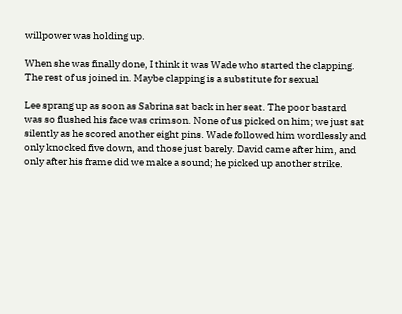willpower was holding up.

When she was finally done, I think it was Wade who started the clapping.
The rest of us joined in. Maybe clapping is a substitute for sexual

Lee sprang up as soon as Sabrina sat back in her seat. The poor bastard
was so flushed his face was crimson. None of us picked on him; we just sat
silently as he scored another eight pins. Wade followed him wordlessly and
only knocked five down, and those just barely. David came after him, and
only after his frame did we make a sound; he picked up another strike.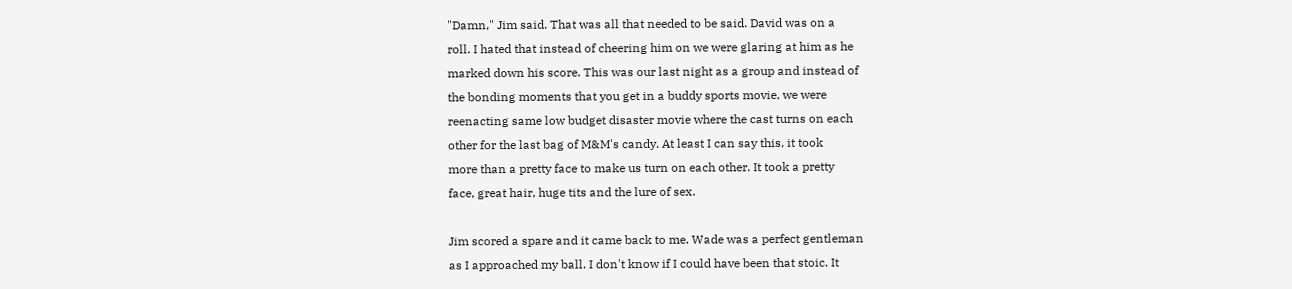"Damn," Jim said. That was all that needed to be said. David was on a
roll. I hated that instead of cheering him on we were glaring at him as he
marked down his score. This was our last night as a group and instead of
the bonding moments that you get in a buddy sports movie, we were
reenacting same low budget disaster movie where the cast turns on each
other for the last bag of M&M's candy. At least I can say this, it took
more than a pretty face to make us turn on each other. It took a pretty
face, great hair, huge tits and the lure of sex.

Jim scored a spare and it came back to me. Wade was a perfect gentleman
as I approached my ball. I don't know if I could have been that stoic. It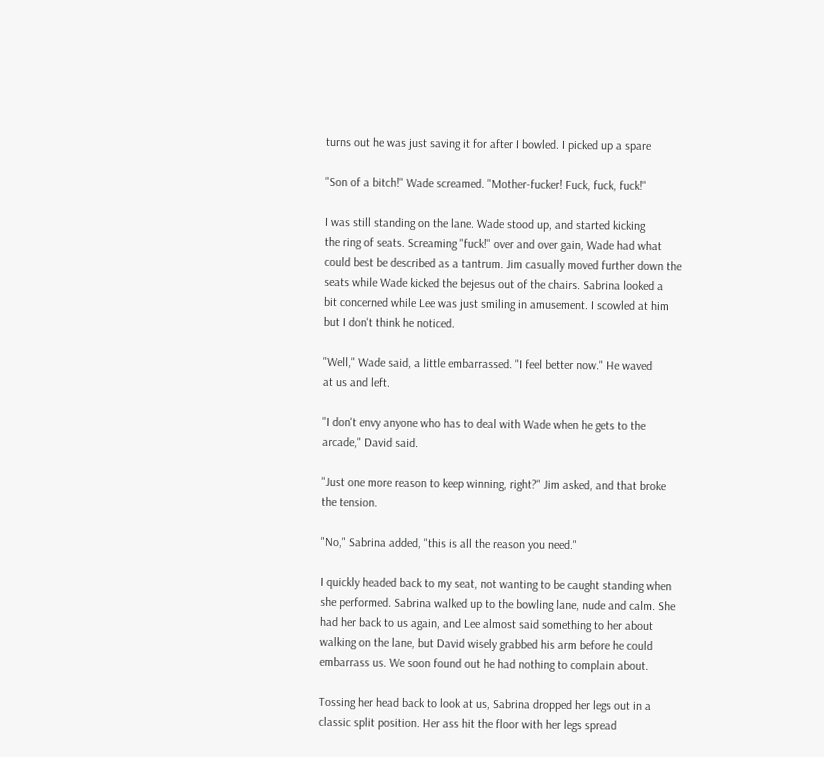turns out he was just saving it for after I bowled. I picked up a spare

"Son of a bitch!" Wade screamed. "Mother-fucker! Fuck, fuck, fuck!"

I was still standing on the lane. Wade stood up, and started kicking
the ring of seats. Screaming "fuck!" over and over gain, Wade had what
could best be described as a tantrum. Jim casually moved further down the
seats while Wade kicked the bejesus out of the chairs. Sabrina looked a
bit concerned while Lee was just smiling in amusement. I scowled at him
but I don't think he noticed.

"Well," Wade said, a little embarrassed. "I feel better now." He waved
at us and left.

"I don't envy anyone who has to deal with Wade when he gets to the
arcade," David said.

"Just one more reason to keep winning, right?" Jim asked, and that broke
the tension.

"No," Sabrina added, "this is all the reason you need."

I quickly headed back to my seat, not wanting to be caught standing when
she performed. Sabrina walked up to the bowling lane, nude and calm. She
had her back to us again, and Lee almost said something to her about
walking on the lane, but David wisely grabbed his arm before he could
embarrass us. We soon found out he had nothing to complain about.

Tossing her head back to look at us, Sabrina dropped her legs out in a
classic split position. Her ass hit the floor with her legs spread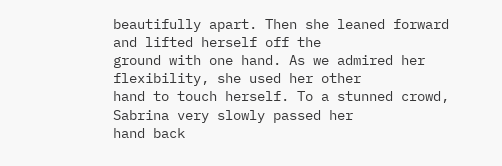beautifully apart. Then she leaned forward and lifted herself off the
ground with one hand. As we admired her flexibility, she used her other
hand to touch herself. To a stunned crowd, Sabrina very slowly passed her
hand back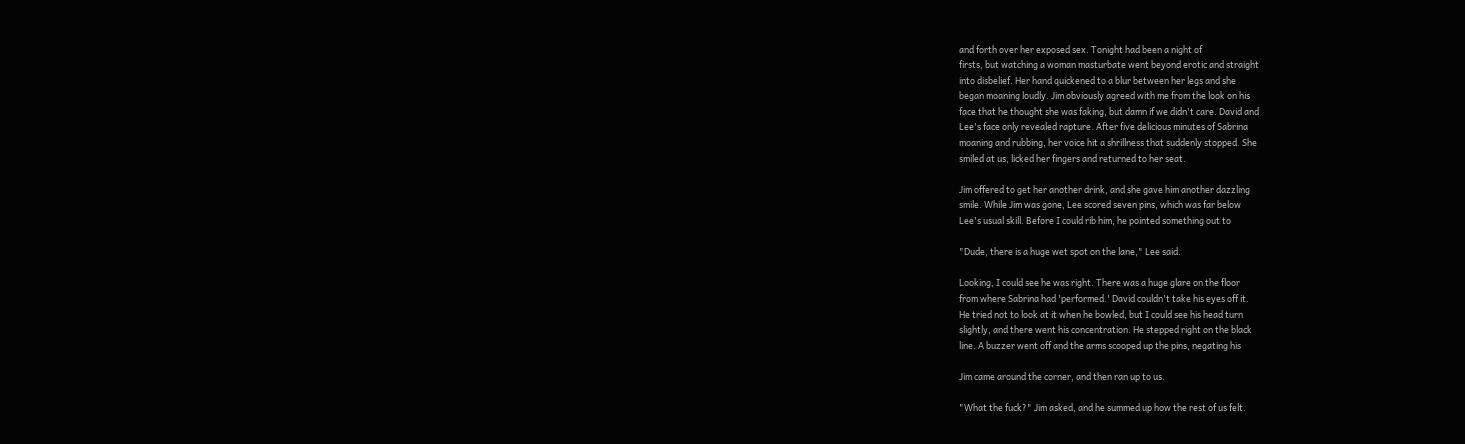and forth over her exposed sex. Tonight had been a night of
firsts, but watching a woman masturbate went beyond erotic and straight
into disbelief. Her hand quickened to a blur between her legs and she
began moaning loudly. Jim obviously agreed with me from the look on his
face that he thought she was faking, but damn if we didn't care. David and
Lee's face only revealed rapture. After five delicious minutes of Sabrina
moaning and rubbing, her voice hit a shrillness that suddenly stopped. She
smiled at us, licked her fingers and returned to her seat.

Jim offered to get her another drink, and she gave him another dazzling
smile. While Jim was gone, Lee scored seven pins, which was far below
Lee's usual skill. Before I could rib him, he pointed something out to

"Dude, there is a huge wet spot on the lane," Lee said.

Looking, I could see he was right. There was a huge glare on the floor
from where Sabrina had 'performed.' David couldn't take his eyes off it.
He tried not to look at it when he bowled, but I could see his head turn
slightly, and there went his concentration. He stepped right on the black
line. A buzzer went off and the arms scooped up the pins, negating his

Jim came around the corner, and then ran up to us.

"What the fuck?" Jim asked, and he summed up how the rest of us felt.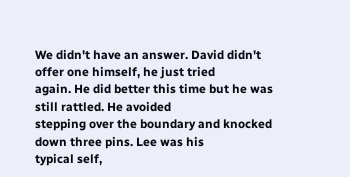We didn't have an answer. David didn't offer one himself, he just tried
again. He did better this time but he was still rattled. He avoided
stepping over the boundary and knocked down three pins. Lee was his
typical self,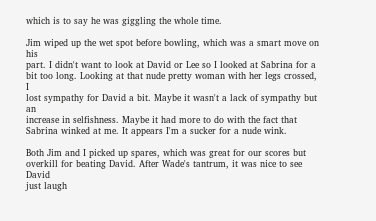which is to say he was giggling the whole time.

Jim wiped up the wet spot before bowling, which was a smart move on his
part. I didn't want to look at David or Lee so I looked at Sabrina for a
bit too long. Looking at that nude pretty woman with her legs crossed, I
lost sympathy for David a bit. Maybe it wasn't a lack of sympathy but an
increase in selfishness. Maybe it had more to do with the fact that
Sabrina winked at me. It appears I'm a sucker for a nude wink.

Both Jim and I picked up spares, which was great for our scores but
overkill for beating David. After Wade's tantrum, it was nice to see David
just laugh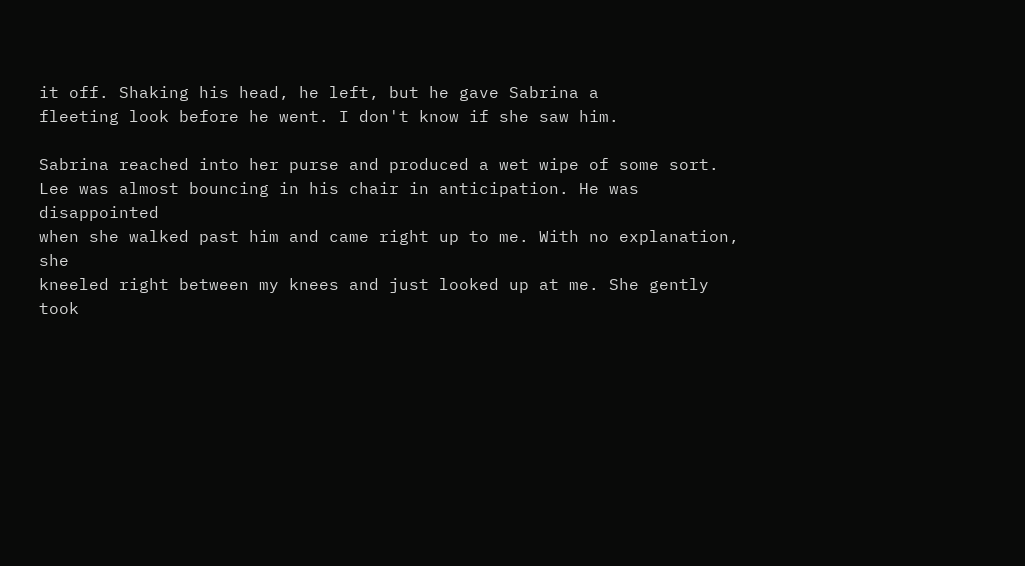it off. Shaking his head, he left, but he gave Sabrina a
fleeting look before he went. I don't know if she saw him.

Sabrina reached into her purse and produced a wet wipe of some sort.
Lee was almost bouncing in his chair in anticipation. He was disappointed
when she walked past him and came right up to me. With no explanation, she
kneeled right between my knees and just looked up at me. She gently took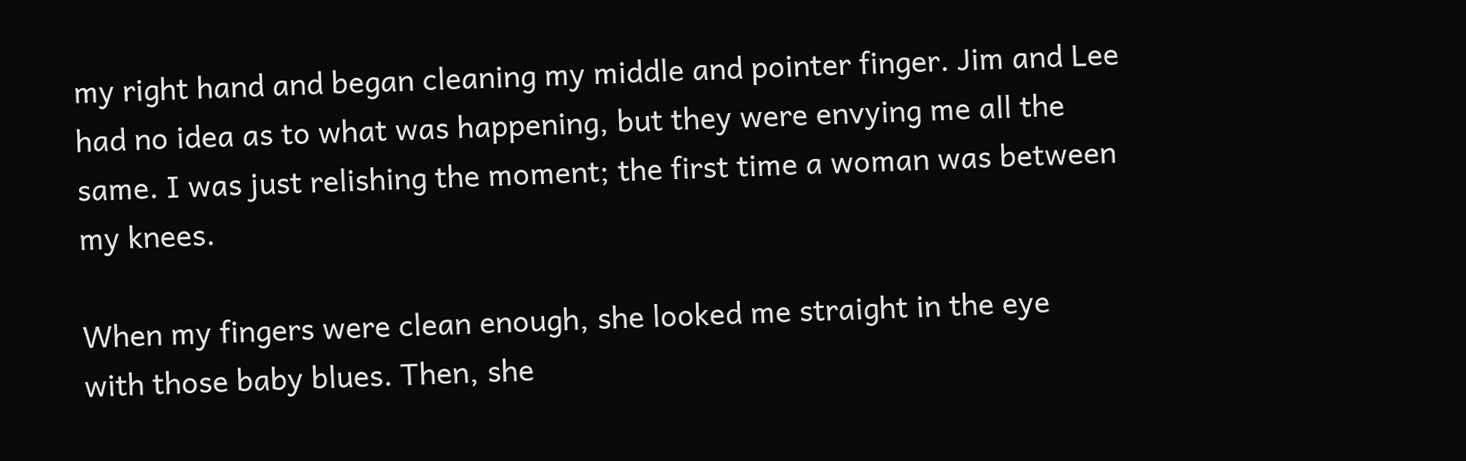my right hand and began cleaning my middle and pointer finger. Jim and Lee
had no idea as to what was happening, but they were envying me all the
same. I was just relishing the moment; the first time a woman was between
my knees.

When my fingers were clean enough, she looked me straight in the eye
with those baby blues. Then, she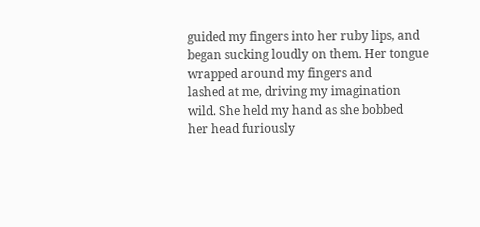guided my fingers into her ruby lips, and
began sucking loudly on them. Her tongue wrapped around my fingers and
lashed at me, driving my imagination wild. She held my hand as she bobbed
her head furiously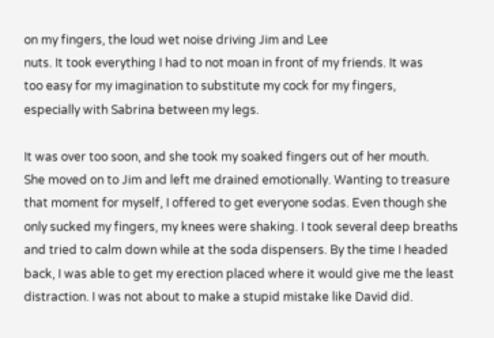on my fingers, the loud wet noise driving Jim and Lee
nuts. It took everything I had to not moan in front of my friends. It was
too easy for my imagination to substitute my cock for my fingers,
especially with Sabrina between my legs.

It was over too soon, and she took my soaked fingers out of her mouth.
She moved on to Jim and left me drained emotionally. Wanting to treasure
that moment for myself, I offered to get everyone sodas. Even though she
only sucked my fingers, my knees were shaking. I took several deep breaths
and tried to calm down while at the soda dispensers. By the time I headed
back, I was able to get my erection placed where it would give me the least
distraction. I was not about to make a stupid mistake like David did.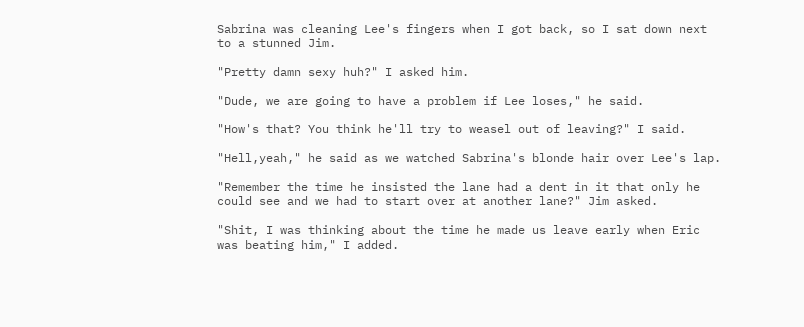Sabrina was cleaning Lee's fingers when I got back, so I sat down next
to a stunned Jim.

"Pretty damn sexy huh?" I asked him.

"Dude, we are going to have a problem if Lee loses," he said.

"How's that? You think he'll try to weasel out of leaving?" I said.

"Hell,yeah," he said as we watched Sabrina's blonde hair over Lee's lap.

"Remember the time he insisted the lane had a dent in it that only he
could see and we had to start over at another lane?" Jim asked.

"Shit, I was thinking about the time he made us leave early when Eric
was beating him," I added.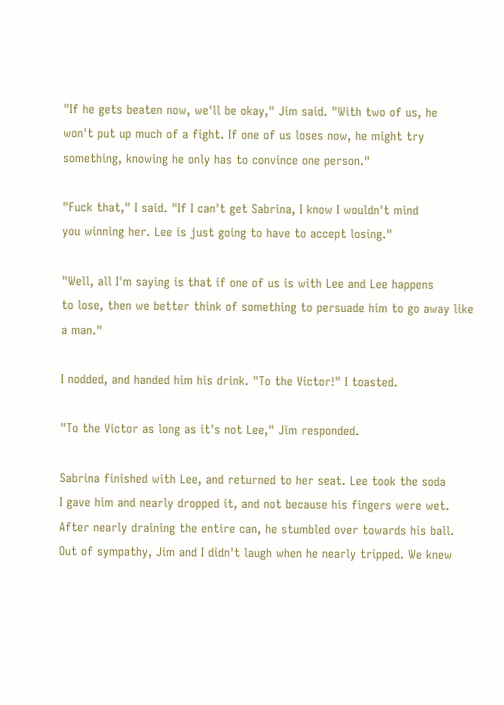"If he gets beaten now, we'll be okay," Jim said. "With two of us, he
won't put up much of a fight. If one of us loses now, he might try
something, knowing he only has to convince one person."

"Fuck that," I said. "If I can't get Sabrina, I know I wouldn't mind
you winning her. Lee is just going to have to accept losing."

"Well, all I'm saying is that if one of us is with Lee and Lee happens
to lose, then we better think of something to persuade him to go away like
a man."

I nodded, and handed him his drink. "To the Victor!" I toasted.

"To the Victor as long as it's not Lee," Jim responded.

Sabrina finished with Lee, and returned to her seat. Lee took the soda
I gave him and nearly dropped it, and not because his fingers were wet.
After nearly draining the entire can, he stumbled over towards his ball.
Out of sympathy, Jim and I didn't laugh when he nearly tripped. We knew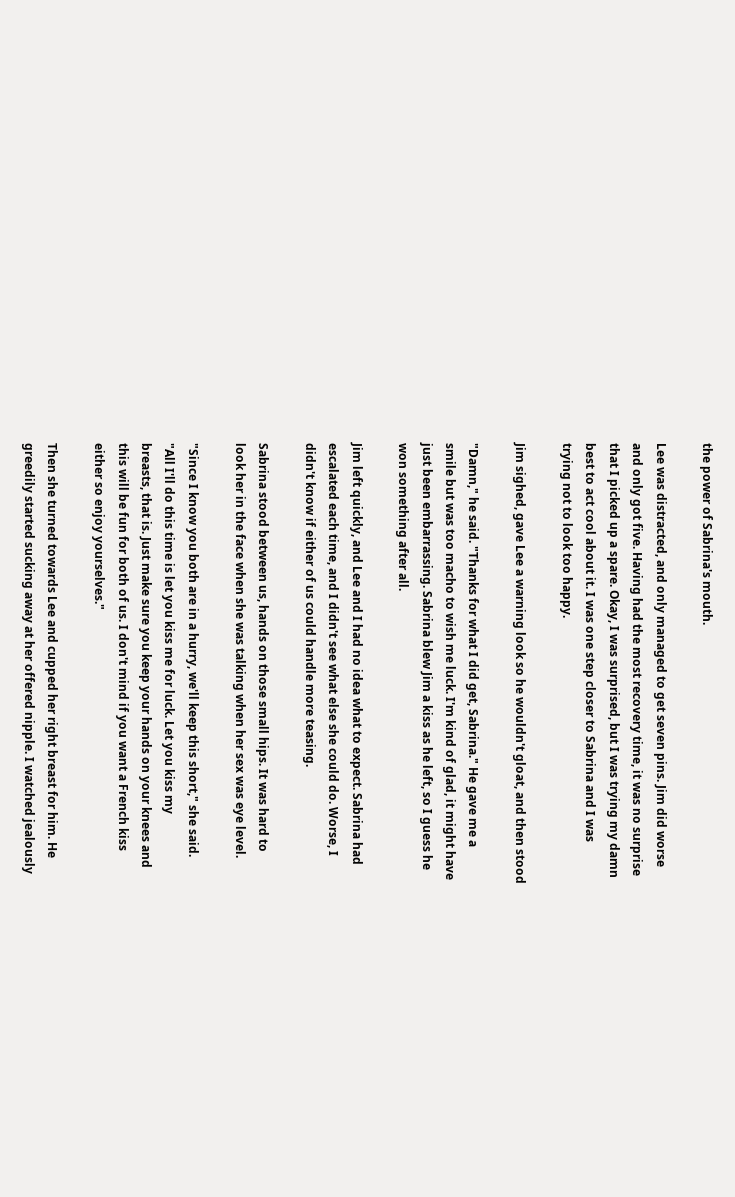the power of Sabrina's mouth.

Lee was distracted, and only managed to get seven pins. Jim did worse
and only got five. Having had the most recovery time, it was no surprise
that I picked up a spare. Okay, I was surprised, but I was trying my damn
best to act cool about it. I was one step closer to Sabrina and I was
trying not to look too happy.

Jim sighed, gave Lee a warning look so he wouldn't gloat, and then stood

"Damn," he said. "Thanks for what I did get, Sabrina." He gave me a
smile but was too macho to wish me luck. I'm kind of glad, it might have
just been embarrassing. Sabrina blew Jim a kiss as he left, so I guess he
won something after all.

Jim left quickly, and Lee and I had no idea what to expect. Sabrina had
escalated each time, and I didn't see what else she could do. Worse, I
didn't know if either of us could handle more teasing.

Sabrina stood between us, hands on those small hips. It was hard to
look her in the face when she was talking when her sex was eye level.

"Since I know you both are in a hurry, we'll keep this short," she said.
"All I'll do this time is let you kiss me for luck. Let you kiss my
breasts, that is. Just make sure you keep your hands on your knees and
this will be fun for both of us. I don't mind if you want a French kiss
either so enjoy yourselves."

Then she turned towards Lee and cupped her right breast for him. He
greedily started sucking away at her offered nipple. I watched jealously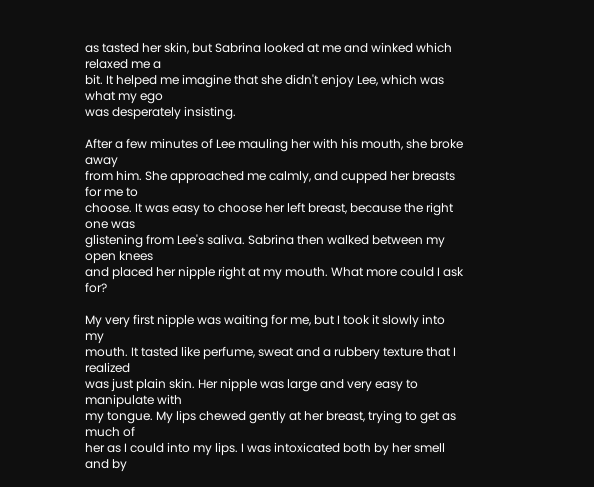as tasted her skin, but Sabrina looked at me and winked which relaxed me a
bit. It helped me imagine that she didn't enjoy Lee, which was what my ego
was desperately insisting.

After a few minutes of Lee mauling her with his mouth, she broke away
from him. She approached me calmly, and cupped her breasts for me to
choose. It was easy to choose her left breast, because the right one was
glistening from Lee's saliva. Sabrina then walked between my open knees
and placed her nipple right at my mouth. What more could I ask for?

My very first nipple was waiting for me, but I took it slowly into my
mouth. It tasted like perfume, sweat and a rubbery texture that I realized
was just plain skin. Her nipple was large and very easy to manipulate with
my tongue. My lips chewed gently at her breast, trying to get as much of
her as I could into my lips. I was intoxicated both by her smell and by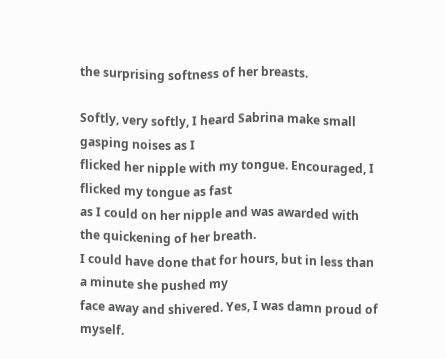the surprising softness of her breasts.

Softly, very softly, I heard Sabrina make small gasping noises as I
flicked her nipple with my tongue. Encouraged, I flicked my tongue as fast
as I could on her nipple and was awarded with the quickening of her breath.
I could have done that for hours, but in less than a minute she pushed my
face away and shivered. Yes, I was damn proud of myself.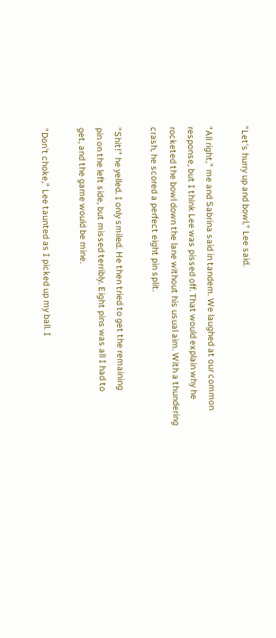"Let's hurry up and bowl," Lee said.

"All right," me and Sabrina said in tandem. We laughed at our common
response, but I think Lee was pissed off. That would explain why he
rocketed the bowl down the lane without his usual aim. With a thundering
crash, he scored a perfect eight pin split.

"Shit!" he yelled. I only smiled. He then tried to get the remaining
pin on the left side, but missed terribly. Eight pins was all I had to
get, and the game would be mine.

"Don't choke," Lee taunted as I picked up my ball. I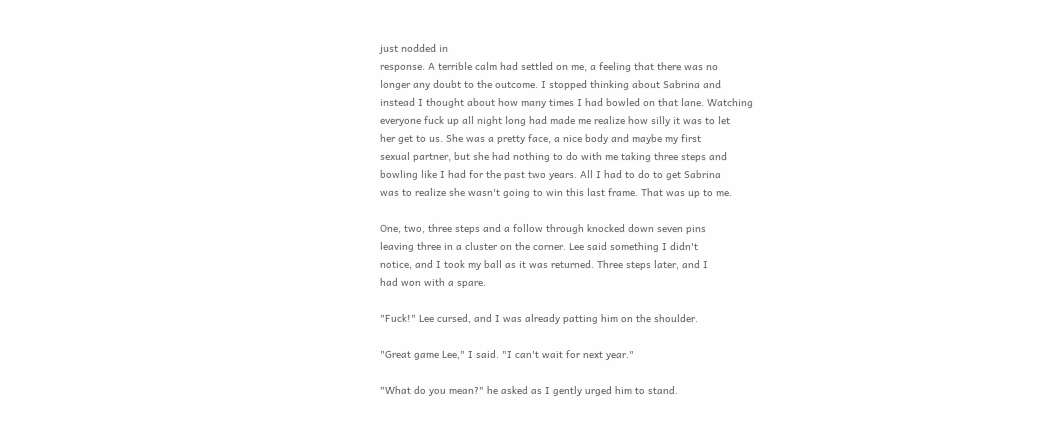just nodded in
response. A terrible calm had settled on me, a feeling that there was no
longer any doubt to the outcome. I stopped thinking about Sabrina and
instead I thought about how many times I had bowled on that lane. Watching
everyone fuck up all night long had made me realize how silly it was to let
her get to us. She was a pretty face, a nice body and maybe my first
sexual partner, but she had nothing to do with me taking three steps and
bowling like I had for the past two years. All I had to do to get Sabrina
was to realize she wasn't going to win this last frame. That was up to me.

One, two, three steps and a follow through knocked down seven pins
leaving three in a cluster on the corner. Lee said something I didn't
notice, and I took my ball as it was returned. Three steps later, and I
had won with a spare.

"Fuck!" Lee cursed, and I was already patting him on the shoulder.

"Great game Lee," I said. "I can't wait for next year."

"What do you mean?" he asked as I gently urged him to stand.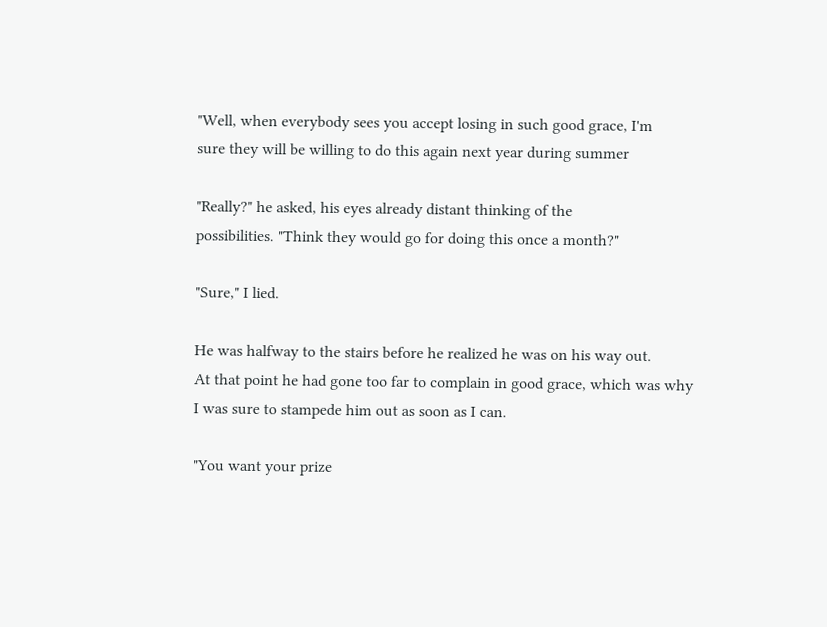"Well, when everybody sees you accept losing in such good grace, I'm
sure they will be willing to do this again next year during summer

"Really?" he asked, his eyes already distant thinking of the
possibilities. "Think they would go for doing this once a month?"

"Sure," I lied.

He was halfway to the stairs before he realized he was on his way out.
At that point he had gone too far to complain in good grace, which was why
I was sure to stampede him out as soon as I can.

"You want your prize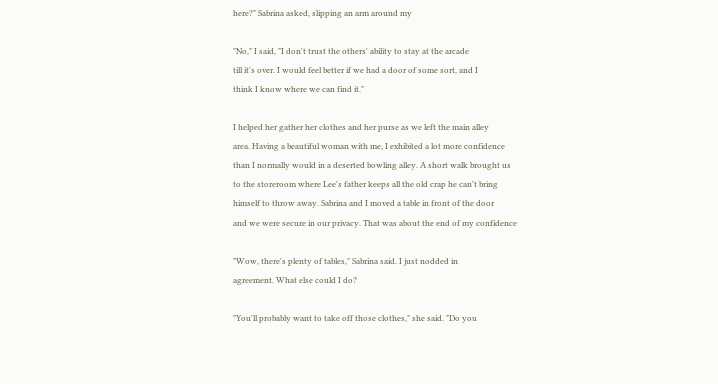here?" Sabrina asked, slipping an arm around my

"No," I said, "I don't trust the others' ability to stay at the arcade
till it's over. I would feel better if we had a door of some sort, and I
think I know where we can find it."

I helped her gather her clothes and her purse as we left the main alley
area. Having a beautiful woman with me, I exhibited a lot more confidence
than I normally would in a deserted bowling alley. A short walk brought us
to the storeroom where Lee's father keeps all the old crap he can't bring
himself to throw away. Sabrina and I moved a table in front of the door
and we were secure in our privacy. That was about the end of my confidence

"Wow, there's plenty of tables," Sabrina said. I just nodded in
agreement. What else could I do?

"You'll probably want to take off those clothes," she said. "Do you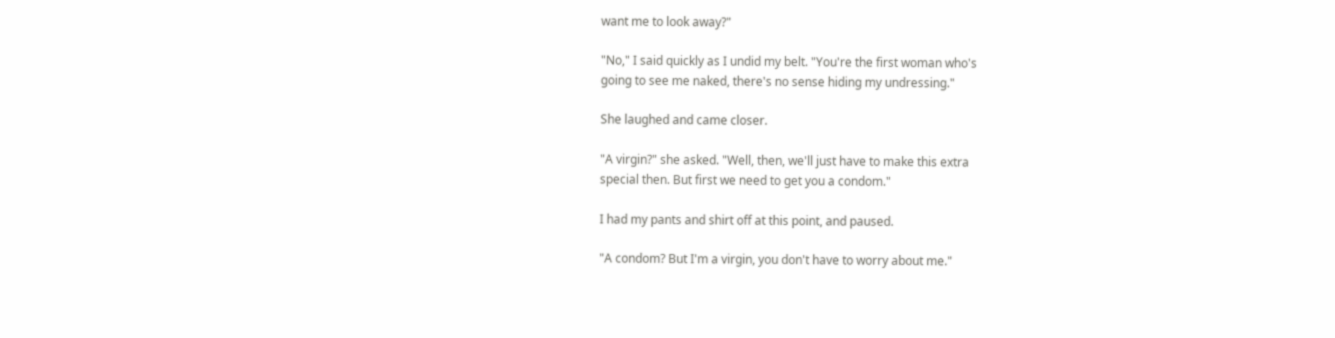want me to look away?"

"No," I said quickly as I undid my belt. "You're the first woman who's
going to see me naked, there's no sense hiding my undressing."

She laughed and came closer.

"A virgin?" she asked. "Well, then, we'll just have to make this extra
special then. But first we need to get you a condom."

I had my pants and shirt off at this point, and paused.

"A condom? But I'm a virgin, you don't have to worry about me."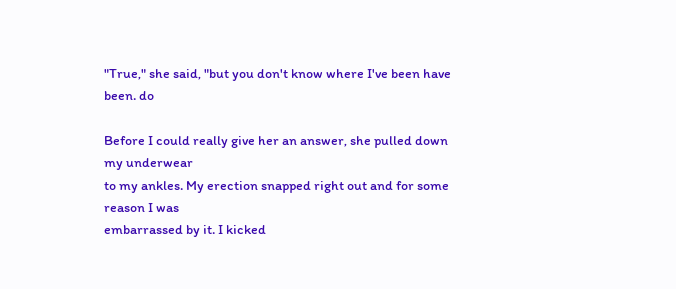"True," she said, "but you don't know where I've been have been. do

Before I could really give her an answer, she pulled down my underwear
to my ankles. My erection snapped right out and for some reason I was
embarrassed by it. I kicked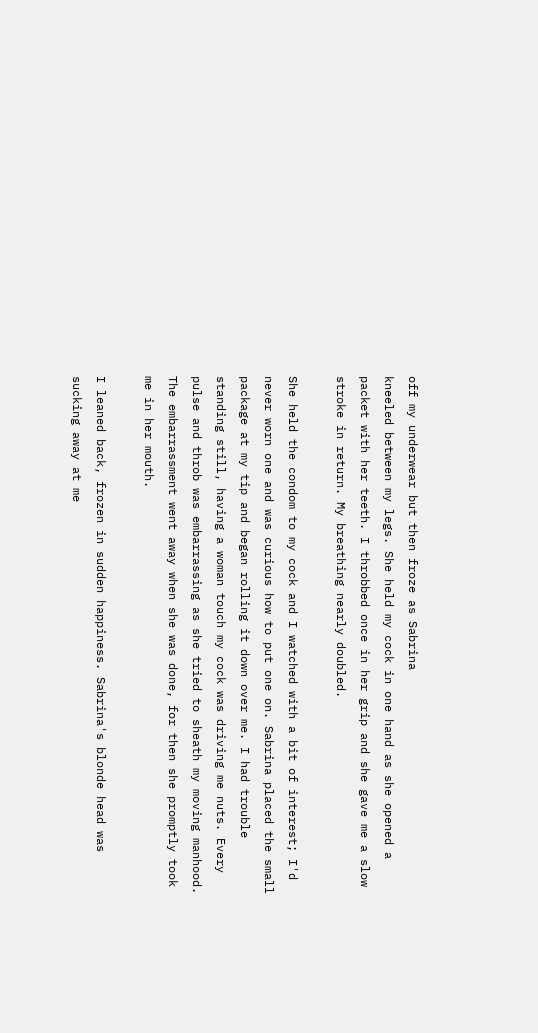off my underwear but then froze as Sabrina
kneeled between my legs. She held my cock in one hand as she opened a
packet with her teeth. I throbbed once in her grip and she gave me a slow
stroke in return. My breathing nearly doubled.

She held the condom to my cock and I watched with a bit of interest; I'd
never worn one and was curious how to put one on. Sabrina placed the small
package at my tip and began rolling it down over me. I had trouble
standing still, having a woman touch my cock was driving me nuts. Every
pulse and throb was embarrassing as she tried to sheath my moving manhood.
The embarrassment went away when she was done, for then she promptly took
me in her mouth.

I leaned back, frozen in sudden happiness. Sabrina's blonde head was
sucking away at me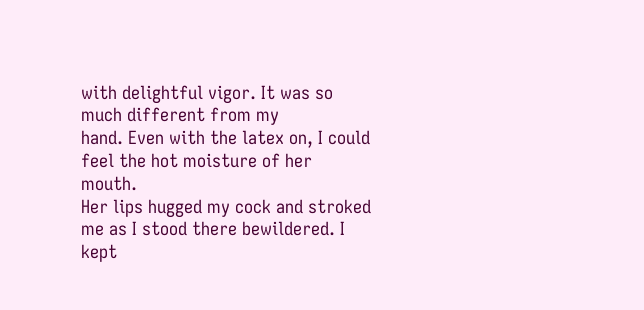with delightful vigor. It was so much different from my
hand. Even with the latex on, I could feel the hot moisture of her mouth.
Her lips hugged my cock and stroked me as I stood there bewildered. I kept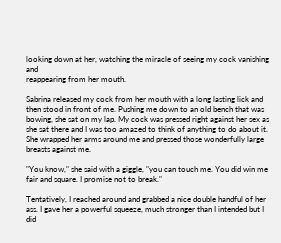looking down at her, watching the miracle of seeing my cock vanishing and
reappearing from her mouth.

Sabrina released my cock from her mouth with a long lasting lick and
then stood in front of me. Pushing me down to an old bench that was
bowing, she sat on my lap. My cock was pressed right against her sex as
she sat there and I was too amazed to think of anything to do about it.
She wrapped her arms around me and pressed those wonderfully large breasts against me.

"You know," she said with a giggle, "you can touch me. You did win me
fair and square. I promise not to break."

Tentatively, I reached around and grabbed a nice double handful of her
ass. I gave her a powerful squeeze, much stronger than I intended but I
did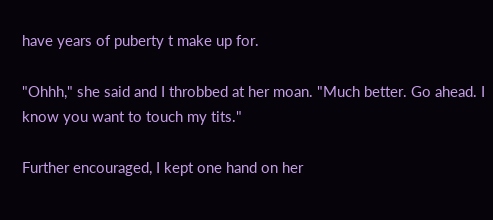have years of puberty t make up for.

"Ohhh," she said and I throbbed at her moan. "Much better. Go ahead. I
know you want to touch my tits."

Further encouraged, I kept one hand on her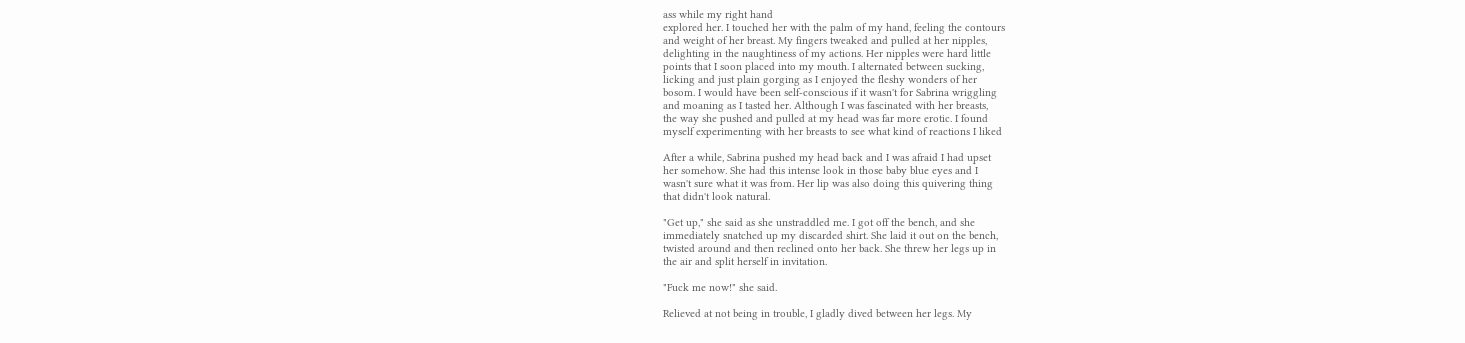ass while my right hand
explored her. I touched her with the palm of my hand, feeling the contours
and weight of her breast. My fingers tweaked and pulled at her nipples,
delighting in the naughtiness of my actions. Her nipples were hard little
points that I soon placed into my mouth. I alternated between sucking,
licking and just plain gorging as I enjoyed the fleshy wonders of her
bosom. I would have been self-conscious if it wasn't for Sabrina wriggling
and moaning as I tasted her. Although I was fascinated with her breasts,
the way she pushed and pulled at my head was far more erotic. I found
myself experimenting with her breasts to see what kind of reactions I liked

After a while, Sabrina pushed my head back and I was afraid I had upset
her somehow. She had this intense look in those baby blue eyes and I
wasn't sure what it was from. Her lip was also doing this quivering thing
that didn't look natural.

"Get up," she said as she unstraddled me. I got off the bench, and she
immediately snatched up my discarded shirt. She laid it out on the bench,
twisted around and then reclined onto her back. She threw her legs up in
the air and split herself in invitation.

"Fuck me now!" she said.

Relieved at not being in trouble, I gladly dived between her legs. My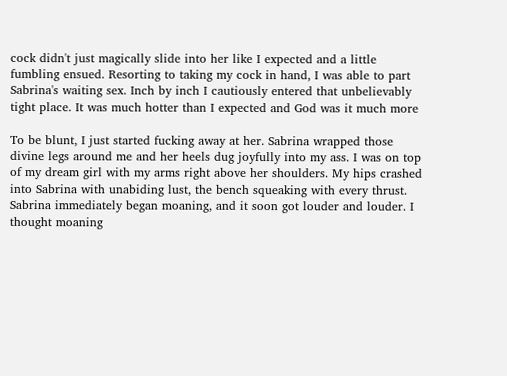cock didn't just magically slide into her like I expected and a little
fumbling ensued. Resorting to taking my cock in hand, I was able to part
Sabrina's waiting sex. Inch by inch I cautiously entered that unbelievably
tight place. It was much hotter than I expected and God was it much more

To be blunt, I just started fucking away at her. Sabrina wrapped those
divine legs around me and her heels dug joyfully into my ass. I was on top
of my dream girl with my arms right above her shoulders. My hips crashed
into Sabrina with unabiding lust, the bench squeaking with every thrust.
Sabrina immediately began moaning, and it soon got louder and louder. I
thought moaning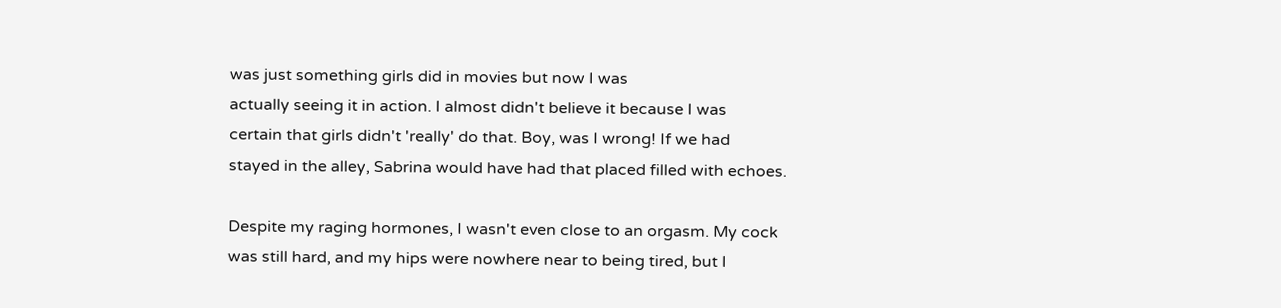was just something girls did in movies but now I was
actually seeing it in action. I almost didn't believe it because I was
certain that girls didn't 'really' do that. Boy, was I wrong! If we had
stayed in the alley, Sabrina would have had that placed filled with echoes.

Despite my raging hormones, I wasn't even close to an orgasm. My cock
was still hard, and my hips were nowhere near to being tired, but I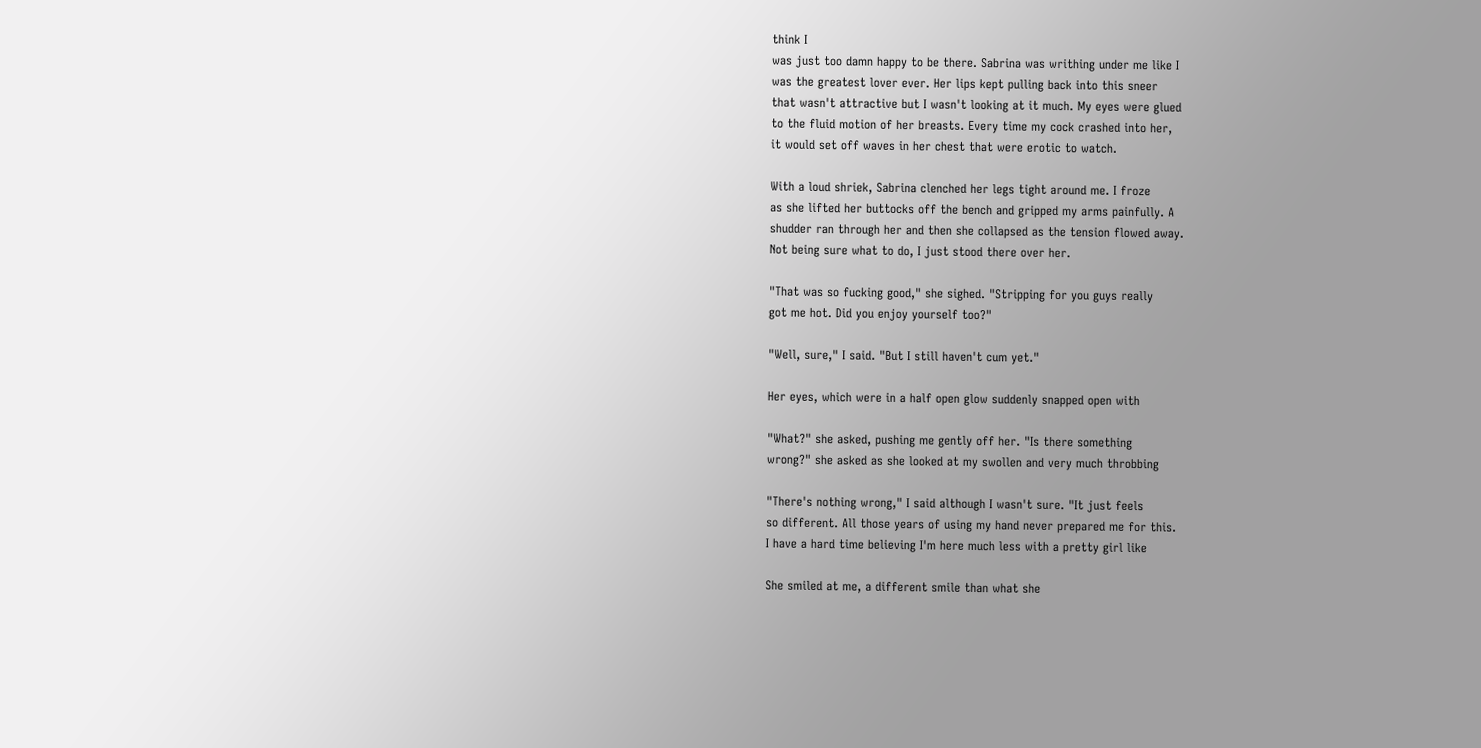think I
was just too damn happy to be there. Sabrina was writhing under me like I
was the greatest lover ever. Her lips kept pulling back into this sneer
that wasn't attractive but I wasn't looking at it much. My eyes were glued
to the fluid motion of her breasts. Every time my cock crashed into her,
it would set off waves in her chest that were erotic to watch.

With a loud shriek, Sabrina clenched her legs tight around me. I froze
as she lifted her buttocks off the bench and gripped my arms painfully. A
shudder ran through her and then she collapsed as the tension flowed away.
Not being sure what to do, I just stood there over her.

"That was so fucking good," she sighed. "Stripping for you guys really
got me hot. Did you enjoy yourself too?"

"Well, sure," I said. "But I still haven't cum yet."

Her eyes, which were in a half open glow suddenly snapped open with

"What?" she asked, pushing me gently off her. "Is there something
wrong?" she asked as she looked at my swollen and very much throbbing

"There's nothing wrong," I said although I wasn't sure. "It just feels
so different. All those years of using my hand never prepared me for this.
I have a hard time believing I'm here much less with a pretty girl like

She smiled at me, a different smile than what she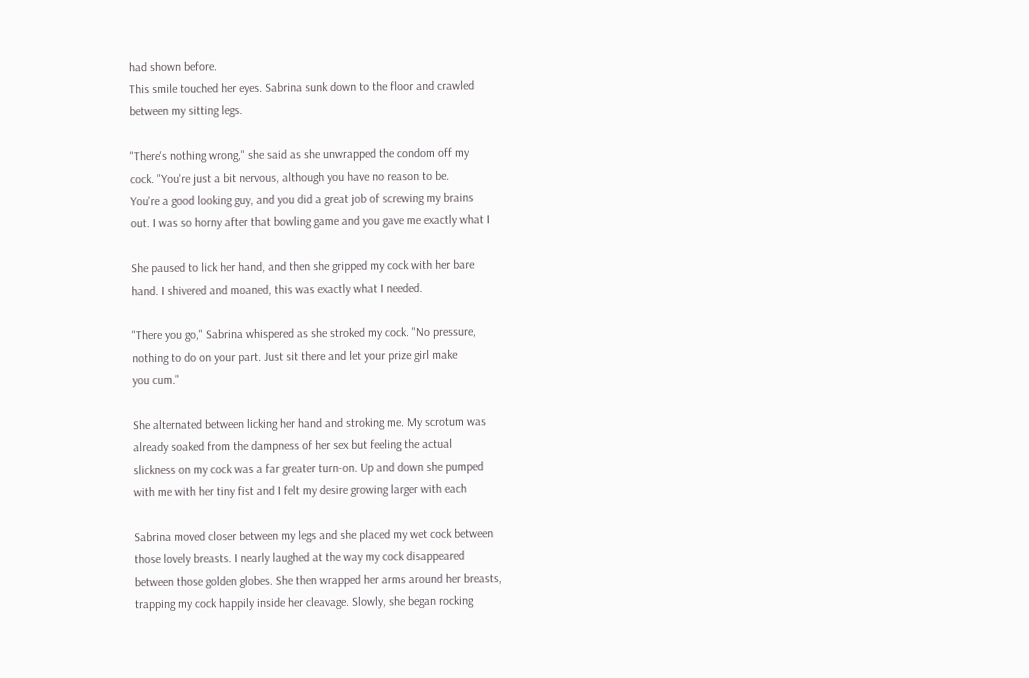had shown before.
This smile touched her eyes. Sabrina sunk down to the floor and crawled
between my sitting legs.

"There's nothing wrong," she said as she unwrapped the condom off my
cock. "You're just a bit nervous, although you have no reason to be.
You're a good looking guy, and you did a great job of screwing my brains
out. I was so horny after that bowling game and you gave me exactly what I

She paused to lick her hand, and then she gripped my cock with her bare
hand. I shivered and moaned, this was exactly what I needed.

"There you go," Sabrina whispered as she stroked my cock. "No pressure,
nothing to do on your part. Just sit there and let your prize girl make
you cum."

She alternated between licking her hand and stroking me. My scrotum was
already soaked from the dampness of her sex but feeling the actual
slickness on my cock was a far greater turn-on. Up and down she pumped
with me with her tiny fist and I felt my desire growing larger with each

Sabrina moved closer between my legs and she placed my wet cock between
those lovely breasts. I nearly laughed at the way my cock disappeared
between those golden globes. She then wrapped her arms around her breasts,
trapping my cock happily inside her cleavage. Slowly, she began rocking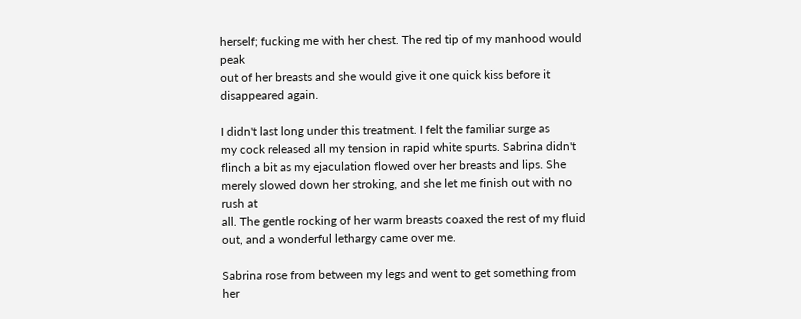herself; fucking me with her chest. The red tip of my manhood would peak
out of her breasts and she would give it one quick kiss before it
disappeared again.

I didn't last long under this treatment. I felt the familiar surge as
my cock released all my tension in rapid white spurts. Sabrina didn't
flinch a bit as my ejaculation flowed over her breasts and lips. She
merely slowed down her stroking, and she let me finish out with no rush at
all. The gentle rocking of her warm breasts coaxed the rest of my fluid
out, and a wonderful lethargy came over me.

Sabrina rose from between my legs and went to get something from her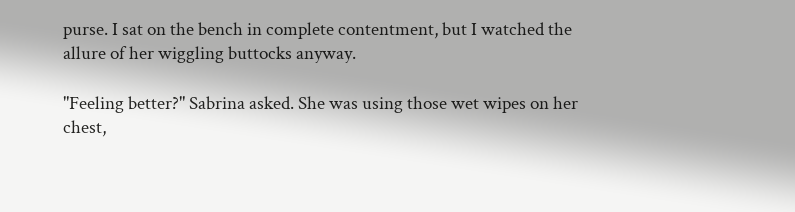purse. I sat on the bench in complete contentment, but I watched the
allure of her wiggling buttocks anyway.

"Feeling better?" Sabrina asked. She was using those wet wipes on her
chest,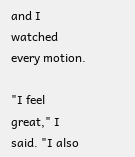and I watched every motion.

"I feel great," I said. "I also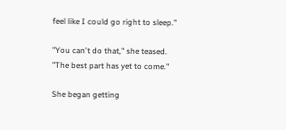feel like I could go right to sleep."

"You can't do that," she teased. "The best part has yet to come."

She began getting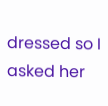dressed so I asked her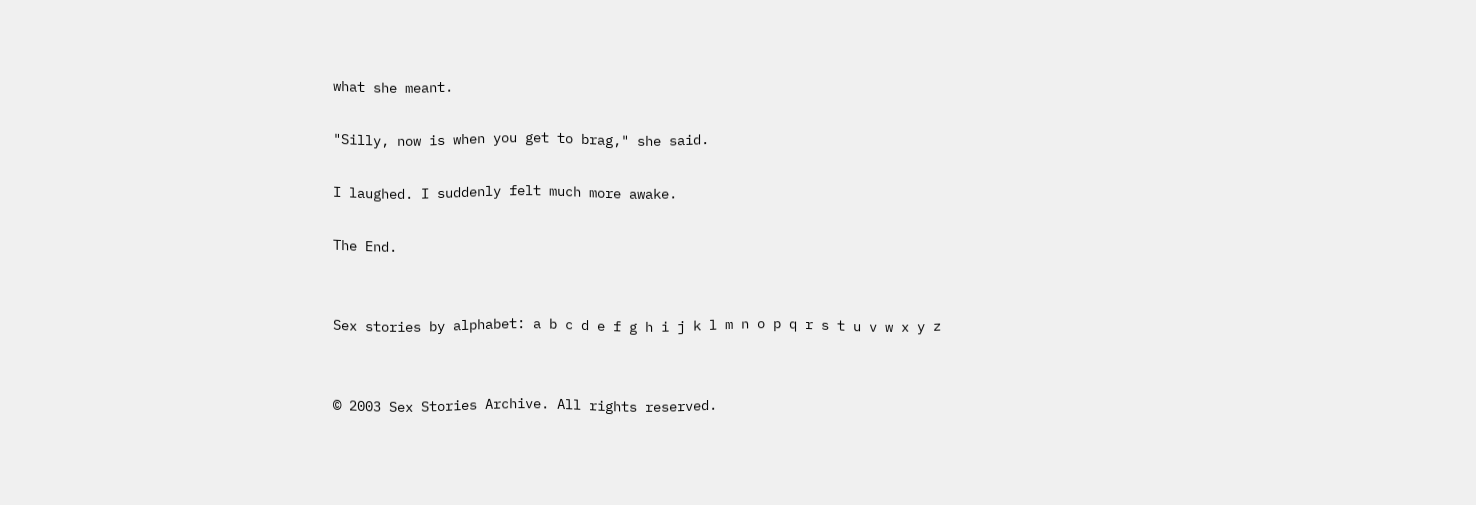what she meant.

"Silly, now is when you get to brag," she said.

I laughed. I suddenly felt much more awake.

The End.


Sex stories by alphabet: a b c d e f g h i j k l m n o p q r s t u v w x y z


© 2003 Sex Stories Archive. All rights reserved.